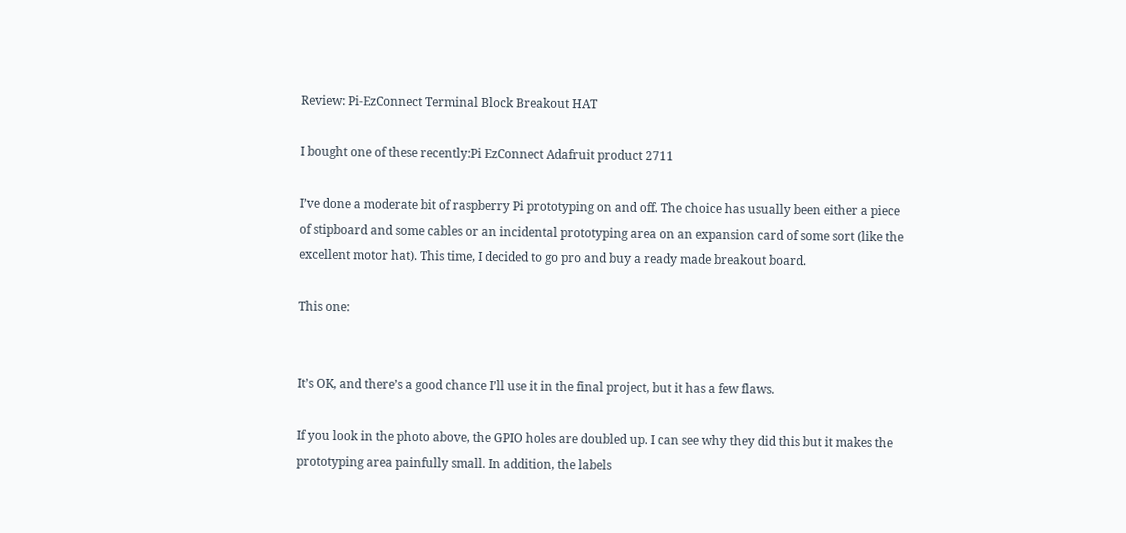Review: Pi-EzConnect Terminal Block Breakout HAT

I bought one of these recently:Pi EzConnect Adafruit product 2711

I’ve done a moderate bit of raspberry Pi prototyping on and off. The choice has usually been either a piece of stipboard and some cables or an incidental prototyping area on an expansion card of some sort (like the excellent motor hat). This time, I decided to go pro and buy a ready made breakout board.

This one:


It’s OK, and there’s a good chance I’ll use it in the final project, but it has a few flaws.

If you look in the photo above, the GPIO holes are doubled up. I can see why they did this but it makes the prototyping area painfully small. In addition, the labels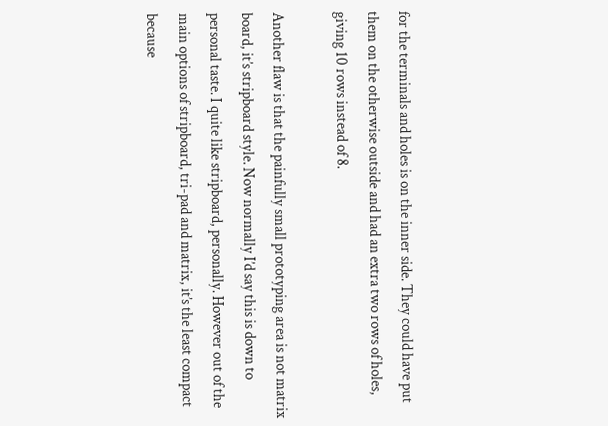for the terminals and holes is on the inner side. They could have put them on the otherwise outside and had an extra two rows of holes, giving 10 rows instead of 8.

Another flaw is that the painfully small prototyping area is not matrix board, it’s stripboard style. Now normally I’d say this is down to personal taste. I quite like stripboard, personally. However out of the main options of stripboard, tri-pad and matrix, it’s the least compact because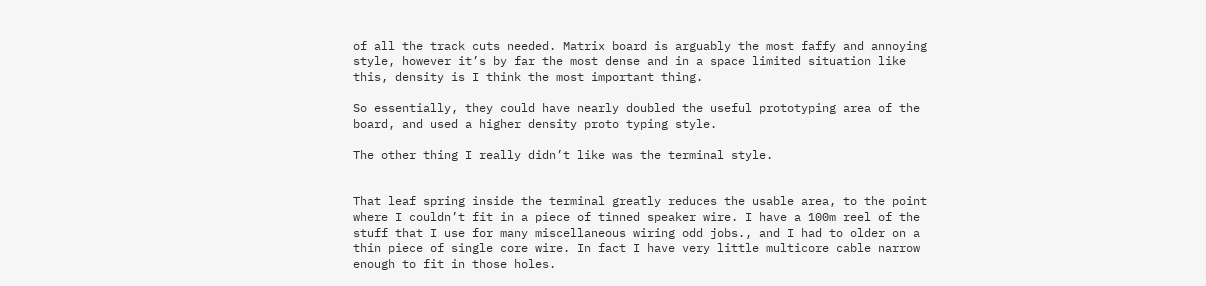of all the track cuts needed. Matrix board is arguably the most faffy and annoying style, however it’s by far the most dense and in a space limited situation like this, density is I think the most important thing.

So essentially, they could have nearly doubled the useful prototyping area of the board, and used a higher density proto typing style.

The other thing I really didn’t like was the terminal style.


That leaf spring inside the terminal greatly reduces the usable area, to the point where I couldn’t fit in a piece of tinned speaker wire. I have a 100m reel of the stuff that I use for many miscellaneous wiring odd jobs., and I had to older on a thin piece of single core wire. In fact I have very little multicore cable narrow enough to fit in those holes.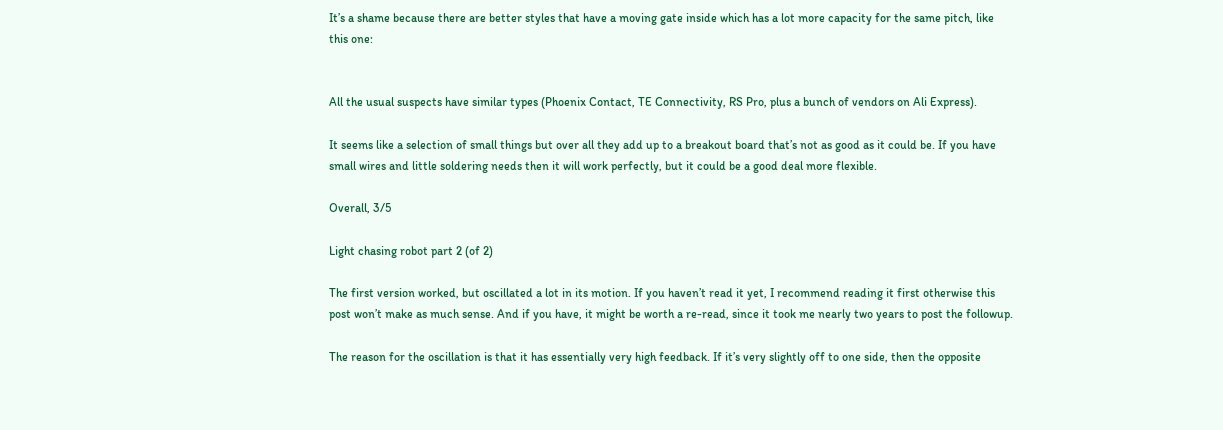It’s a shame because there are better styles that have a moving gate inside which has a lot more capacity for the same pitch, like this one:


All the usual suspects have similar types (Phoenix Contact, TE Connectivity, RS Pro, plus a bunch of vendors on Ali Express).

It seems like a selection of small things but over all they add up to a breakout board that’s not as good as it could be. If you have small wires and little soldering needs then it will work perfectly, but it could be a good deal more flexible.

Overall, 3/5

Light chasing robot part 2 (of 2)

The first version worked, but oscillated a lot in its motion. If you haven’t read it yet, I recommend reading it first otherwise this post won’t make as much sense. And if you have, it might be worth a re-read, since it took me nearly two years to post the followup.

The reason for the oscillation is that it has essentially very high feedback. If it’s very slightly off to one side, then the opposite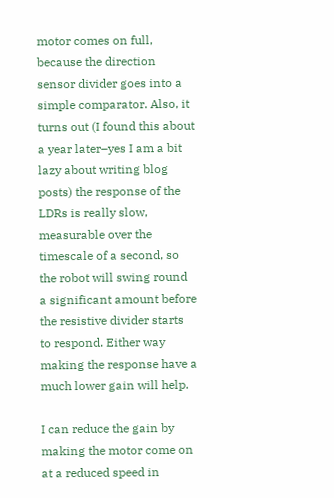motor comes on full, because the direction sensor divider goes into a simple comparator. Also, it turns out (I found this about a year later–yes I am a bit lazy about writing blog posts) the response of the LDRs is really slow, measurable over the timescale of a second, so the robot will swing round a significant amount before the resistive divider starts to respond. Either way making the response have a much lower gain will help.

I can reduce the gain by making the motor come on at a reduced speed in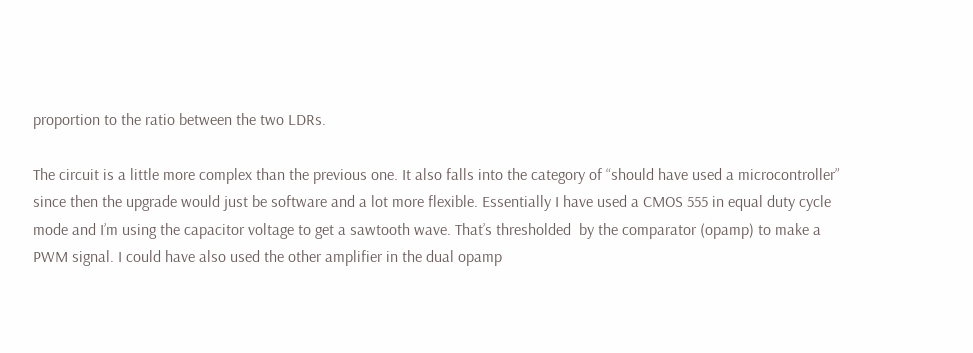proportion to the ratio between the two LDRs.

The circuit is a little more complex than the previous one. It also falls into the category of “should have used a microcontroller” since then the upgrade would just be software and a lot more flexible. Essentially I have used a CMOS 555 in equal duty cycle mode and I’m using the capacitor voltage to get a sawtooth wave. That’s thresholded  by the comparator (opamp) to make a PWM signal. I could have also used the other amplifier in the dual opamp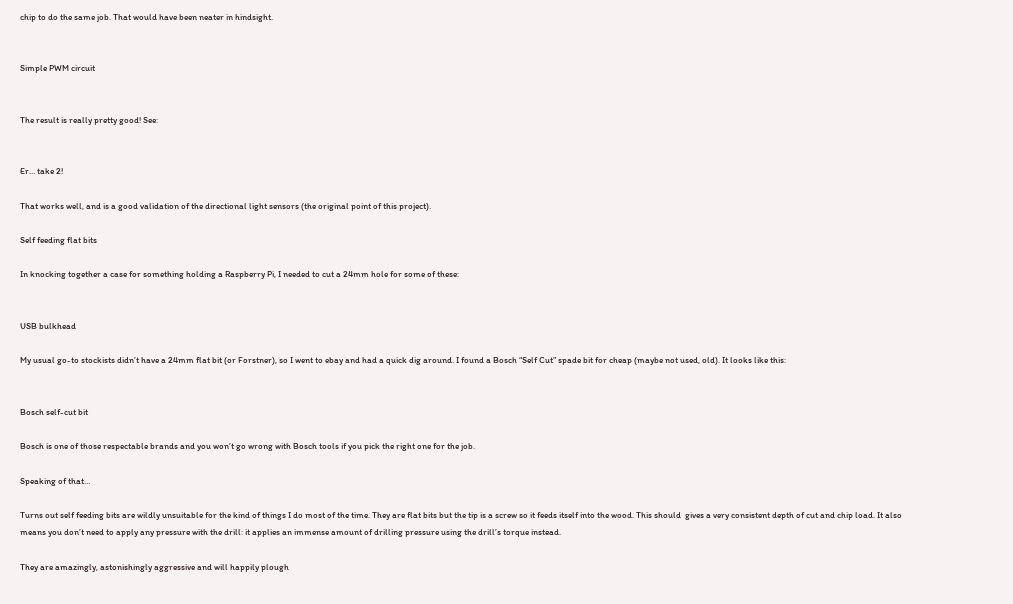chip to do the same job. That would have been neater in hindsight.


Simple PWM circuit


The result is really pretty good! See:


Er… take 2!

That works well, and is a good validation of the directional light sensors (the original point of this project).

Self feeding flat bits

In knocking together a case for something holding a Raspberry Pi, I needed to cut a 24mm hole for some of these:


USB bulkhead

My usual go-to stockists didn’t have a 24mm flat bit (or Forstner), so I went to ebay and had a quick dig around. I found a Bosch “Self Cut” spade bit for cheap (maybe not used, old). It looks like this:


Bosch self-cut bit

Bosch is one of those respectable brands and you won’t go wrong with Bosch tools if you pick the right one for the job.

Speaking of that…

Turns out self feeding bits are wildly unsuitable for the kind of things I do most of the time. They are flat bits but the tip is a screw so it feeds itself into the wood. This should  gives a very consistent depth of cut and chip load. It also means you don’t need to apply any pressure with the drill: it applies an immense amount of drilling pressure using the drill’s torque instead.

They are amazingly, astonishingly aggressive and will happily plough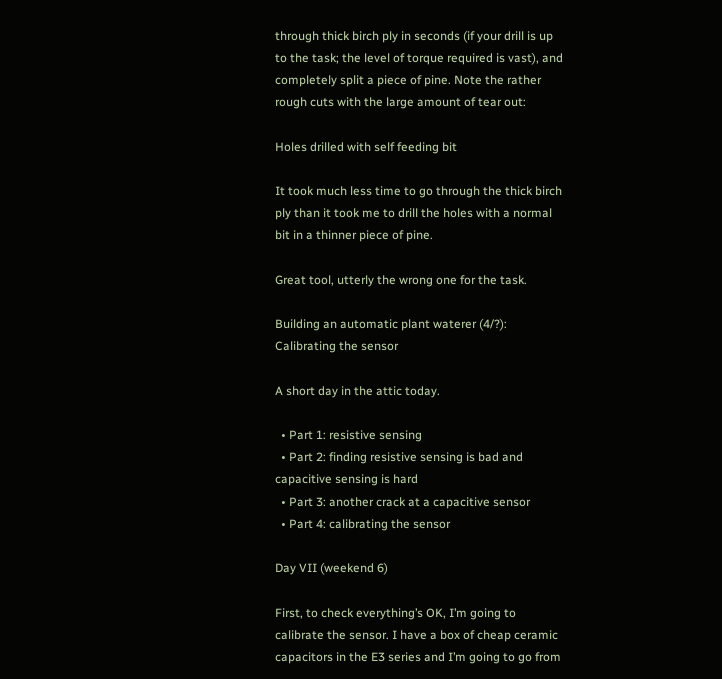through thick birch ply in seconds (if your drill is up to the task; the level of torque required is vast), and completely split a piece of pine. Note the rather rough cuts with the large amount of tear out:

Holes drilled with self feeding bit

It took much less time to go through the thick birch ply than it took me to drill the holes with a normal bit in a thinner piece of pine.

Great tool, utterly the wrong one for the task.

Building an automatic plant waterer (4/?): Calibrating the sensor

A short day in the attic today.

  • Part 1: resistive sensing
  • Part 2: finding resistive sensing is bad and capacitive sensing is hard
  • Part 3: another crack at a capacitive sensor
  • Part 4: calibrating the sensor

Day VII (weekend 6)

First, to check everything’s OK, I’m going to calibrate the sensor. I have a box of cheap ceramic capacitors in the E3 series and I’m going to go from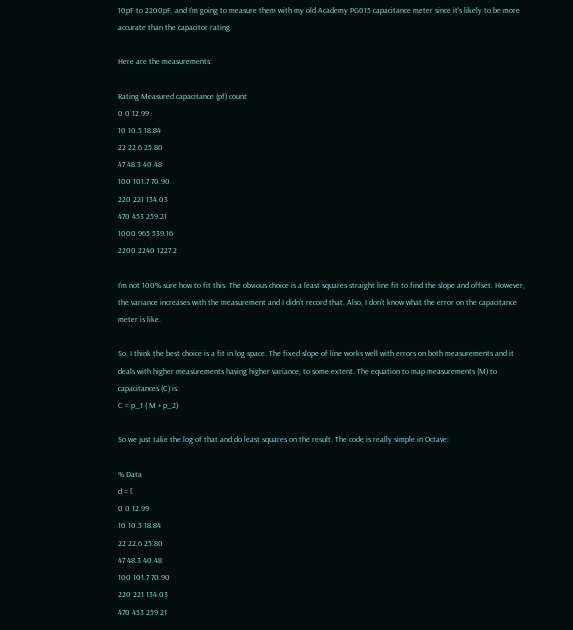10pF to 2200pF, and I’m going to measure them with my old Academy PG015 capacitance meter since it’s likely to be more accurate than the capacitor rating.

Here are the measurements:

Rating Measured capacitance (pf) count
0 0 12.99
10 10.5 18.84
22 22.6 25.80
47 48.3 40.48
100 101.7 70.90
220 221 134.03
470 453 259.21
1000 965 539.16
2200 2240 1227.2

I’m not 100% sure how to fit this. The obvious choice is a least squares straight line fit to find the slope and offset. However, the variance increases with the measurement and I didn’t record that. Also, I don’t know what the error on the capacitance meter is like.

So, I think the best choice is a fit in log space. The fixed slope of line works well with errors on both measurements and it deals with higher measurements having higher variance, to some extent. The equation to map measurements (M) to capacitances (C) is:
C = p_1 ( M + p_2)

So we just take the log of that and do least squares on the result. The code is really simple in Octave:

% Data
d = [
0 0 12.99
10 10.5 18.84
22 22.6 25.80
47 48.3 40.48
100 101.7 70.90
220 221 134.03
470 453 259.21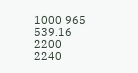1000 965 539.16
2200 2240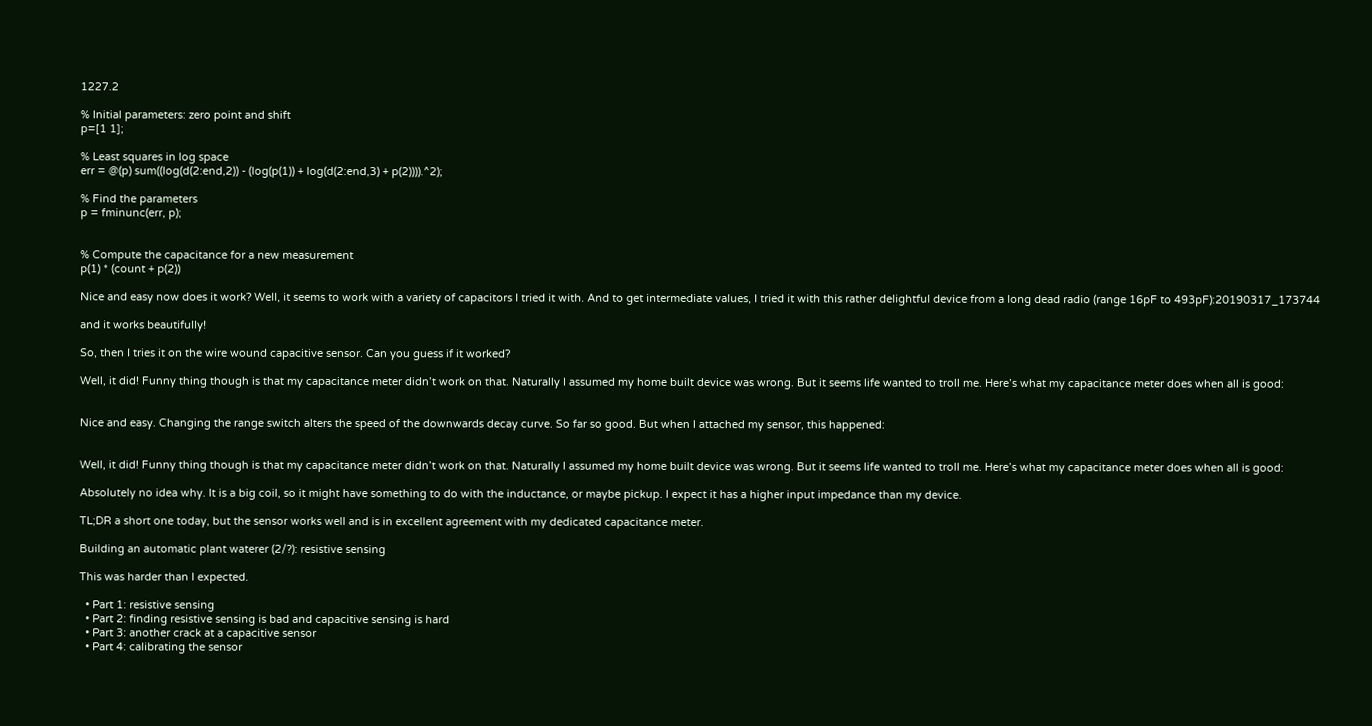1227.2

% Initial parameters: zero point and shift
p=[1 1];

% Least squares in log space
err = @(p) sum((log(d(2:end,2)) - (log(p(1)) + log(d(2:end,3) + p(2)))).^2);

% Find the parameters
p = fminunc(err, p);


% Compute the capacitance for a new measurement
p(1) * (count + p(2))

Nice and easy now does it work? Well, it seems to work with a variety of capacitors I tried it with. And to get intermediate values, I tried it with this rather delightful device from a long dead radio (range 16pF to 493pF):20190317_173744

and it works beautifully!

So, then I tries it on the wire wound capacitive sensor. Can you guess if it worked?

Well, it did! Funny thing though is that my capacitance meter didn’t work on that. Naturally I assumed my home built device was wrong. But it seems life wanted to troll me. Here’s what my capacitance meter does when all is good:


Nice and easy. Changing the range switch alters the speed of the downwards decay curve. So far so good. But when I attached my sensor, this happened:


Well, it did! Funny thing though is that my capacitance meter didn’t work on that. Naturally I assumed my home built device was wrong. But it seems life wanted to troll me. Here’s what my capacitance meter does when all is good:

Absolutely no idea why. It is a big coil, so it might have something to do with the inductance, or maybe pickup. I expect it has a higher input impedance than my device.

TL;DR a short one today, but the sensor works well and is in excellent agreement with my dedicated capacitance meter.

Building an automatic plant waterer (2/?): resistive sensing

This was harder than I expected.

  • Part 1: resistive sensing
  • Part 2: finding resistive sensing is bad and capacitive sensing is hard
  • Part 3: another crack at a capacitive sensor
  • Part 4: calibrating the sensor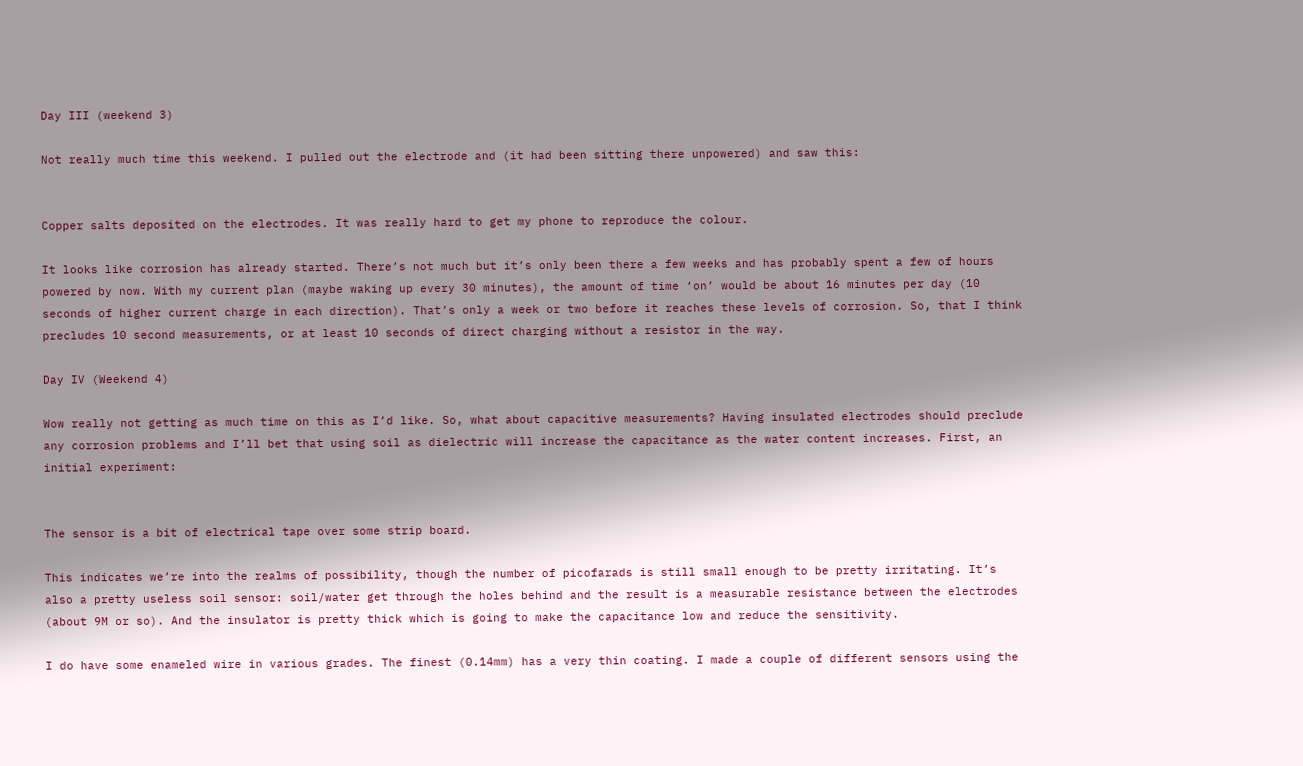Day III (weekend 3)

Not really much time this weekend. I pulled out the electrode and (it had been sitting there unpowered) and saw this:


Copper salts deposited on the electrodes. It was really hard to get my phone to reproduce the colour.

It looks like corrosion has already started. There’s not much but it’s only been there a few weeks and has probably spent a few of hours powered by now. With my current plan (maybe waking up every 30 minutes), the amount of time ‘on’ would be about 16 minutes per day (10 seconds of higher current charge in each direction). That’s only a week or two before it reaches these levels of corrosion. So, that I think precludes 10 second measurements, or at least 10 seconds of direct charging without a resistor in the way.

Day IV (Weekend 4)

Wow really not getting as much time on this as I’d like. So, what about capacitive measurements? Having insulated electrodes should preclude any corrosion problems and I’ll bet that using soil as dielectric will increase the capacitance as the water content increases. First, an initial experiment:


The sensor is a bit of electrical tape over some strip board.

This indicates we’re into the realms of possibility, though the number of picofarads is still small enough to be pretty irritating. It’s also a pretty useless soil sensor: soil/water get through the holes behind and the result is a measurable resistance between the electrodes (about 9M or so). And the insulator is pretty thick which is going to make the capacitance low and reduce the sensitivity.

I do have some enameled wire in various grades. The finest (0.14mm) has a very thin coating. I made a couple of different sensors using the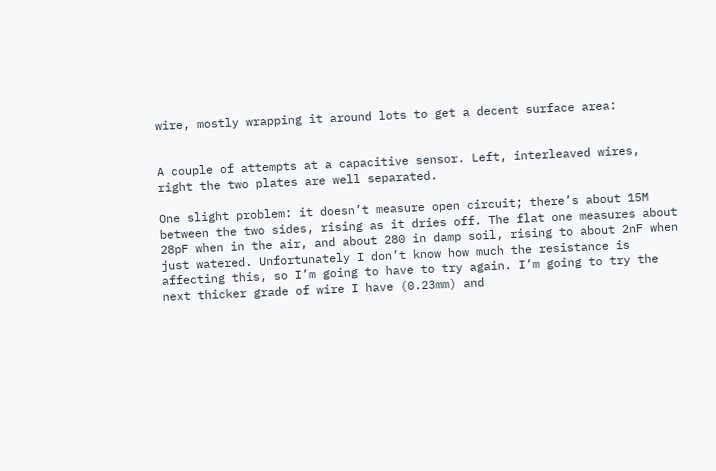wire, mostly wrapping it around lots to get a decent surface area:


A couple of attempts at a capacitive sensor. Left, interleaved wires, right the two plates are well separated.

One slight problem: it doesn’t measure open circuit; there’s about 15M between the two sides, rising as it dries off. The flat one measures about 28pF when in the air, and about 280 in damp soil, rising to about 2nF when just watered. Unfortunately I don’t know how much the resistance is affecting this, so I’m going to have to try again. I’m going to try the next thicker grade of wire I have (0.23mm) and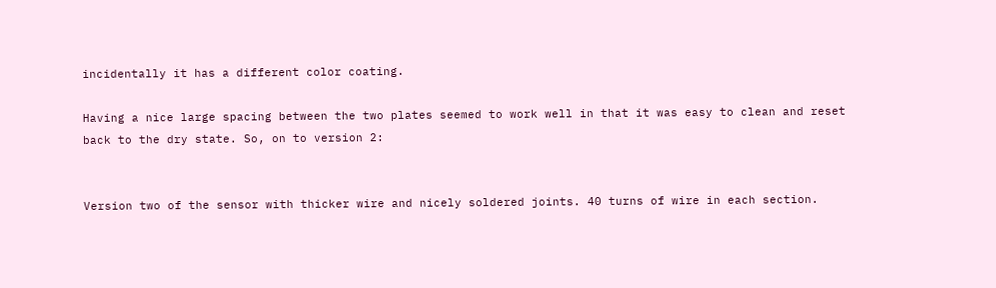incidentally it has a different color coating.

Having a nice large spacing between the two plates seemed to work well in that it was easy to clean and reset back to the dry state. So, on to version 2:


Version two of the sensor with thicker wire and nicely soldered joints. 40 turns of wire in each section.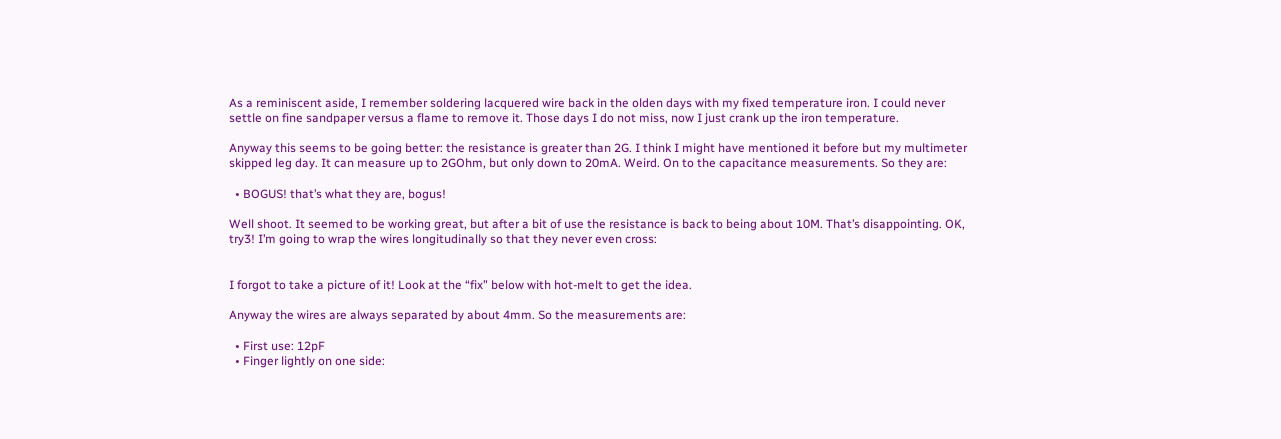As a reminiscent aside, I remember soldering lacquered wire back in the olden days with my fixed temperature iron. I could never settle on fine sandpaper versus a flame to remove it. Those days I do not miss, now I just crank up the iron temperature.

Anyway this seems to be going better: the resistance is greater than 2G. I think I might have mentioned it before but my multimeter skipped leg day. It can measure up to 2GOhm, but only down to 20mA. Weird. On to the capacitance measurements. So they are:

  • BOGUS! that’s what they are, bogus!

Well shoot. It seemed to be working great, but after a bit of use the resistance is back to being about 10M. That’s disappointing. OK, try3! I’m going to wrap the wires longitudinally so that they never even cross:


I forgot to take a picture of it! Look at the “fix” below with hot-melt to get the idea.

Anyway the wires are always separated by about 4mm. So the measurements are:

  • First use: 12pF
  • Finger lightly on one side: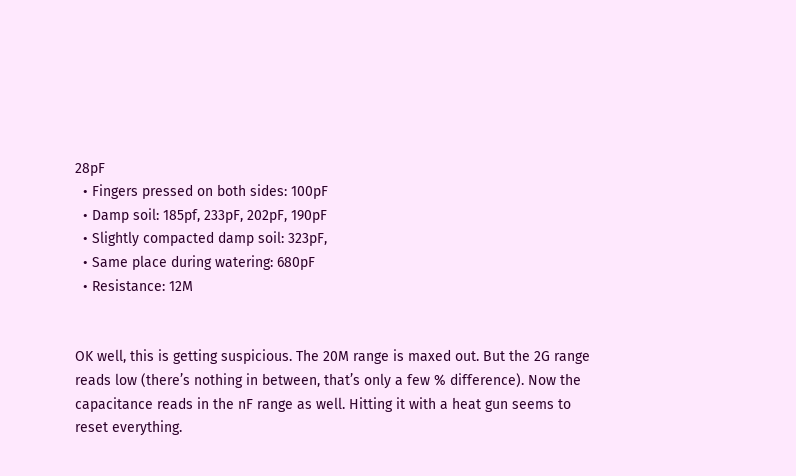28pF
  • Fingers pressed on both sides: 100pF
  • Damp soil: 185pf, 233pF, 202pF, 190pF
  • Slightly compacted damp soil: 323pF,
  • Same place during watering: 680pF
  • Resistance: 12M


OK well, this is getting suspicious. The 20M range is maxed out. But the 2G range reads low (there’s nothing in between, that’s only a few % difference). Now the capacitance reads in the nF range as well. Hitting it with a heat gun seems to reset everything.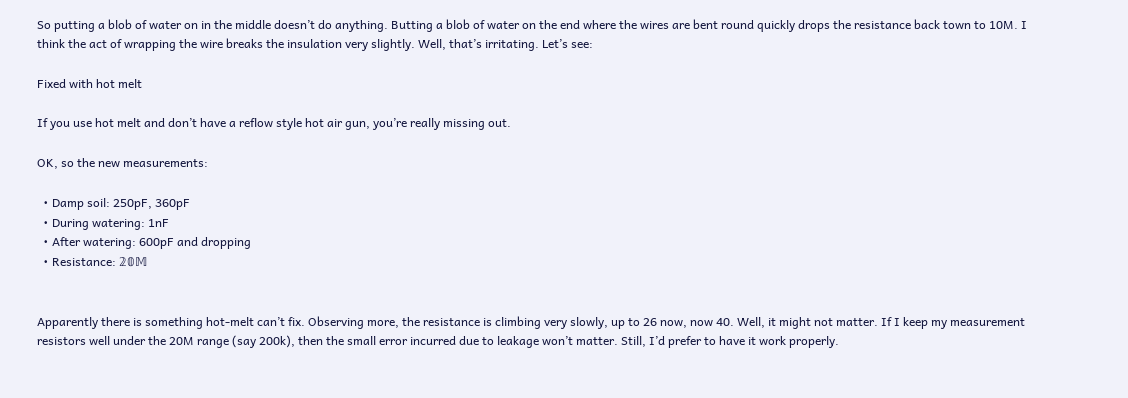So putting a blob of water on in the middle doesn’t do anything. Butting a blob of water on the end where the wires are bent round quickly drops the resistance back town to 10M. I think the act of wrapping the wire breaks the insulation very slightly. Well, that’s irritating. Let’s see:

Fixed with hot melt

If you use hot melt and don’t have a reflow style hot air gun, you’re really missing out.

OK, so the new measurements:

  • Damp soil: 250pF, 360pF
  • During watering: 1nF
  • After watering: 600pF and dropping
  • Resistance: 𝟚𝟘𝕄


Apparently there is something hot-melt can’t fix. Observing more, the resistance is climbing very slowly, up to 26 now, now 40. Well, it might not matter. If I keep my measurement resistors well under the 20M range (say 200k), then the small error incurred due to leakage won’t matter. Still, I’d prefer to have it work properly.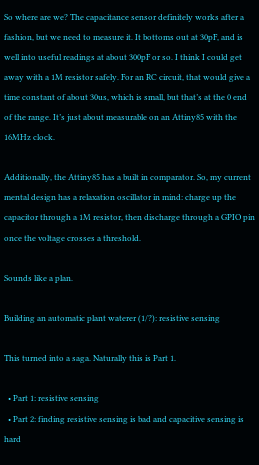So where are we? The capacitance sensor definitely works after a fashion, but we need to measure it. It bottoms out at 30pF, and is well into useful readings at about 300pF or so. I think I could get away with a 1M resistor safely. For an RC circuit, that would give a time constant of about 30us, which is small, but that’s at the 0 end of the range. It’s just about measurable on an Attiny85 with the 16MHz clock.

Additionally, the Attiny85 has a built in comparator. So, my current mental design has a relaxation oscillator in mind: charge up the capacitor through a 1M resistor, then discharge through a GPIO pin once the voltage crosses a threshold.

Sounds like a plan.

Building an automatic plant waterer (1/?): resistive sensing

This turned into a saga. Naturally this is Part 1.

  • Part 1: resistive sensing
  • Part 2: finding resistive sensing is bad and capacitive sensing is hard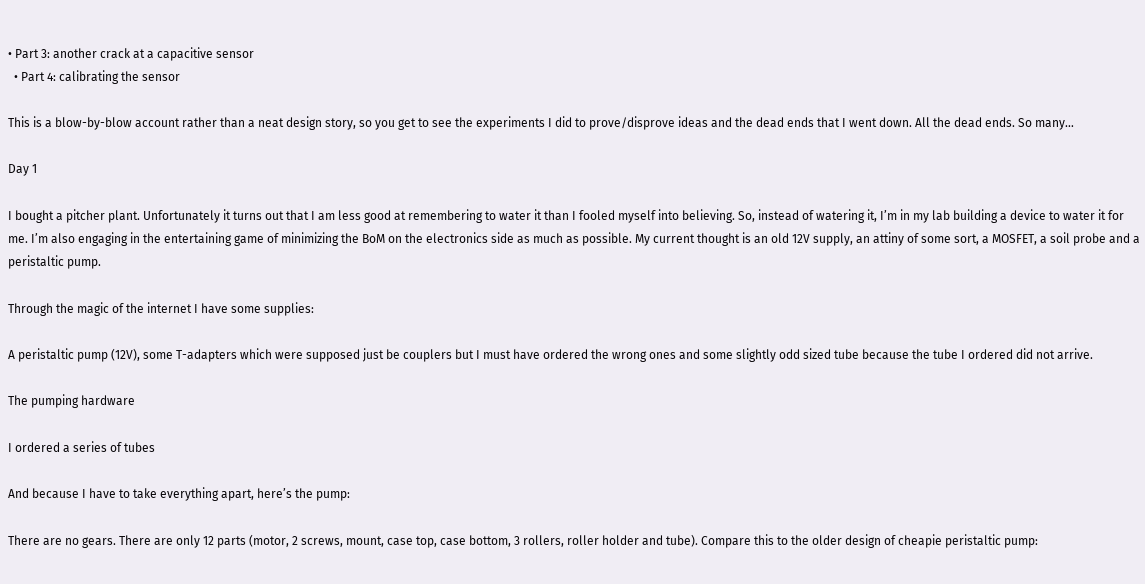• Part 3: another crack at a capacitive sensor
  • Part 4: calibrating the sensor

This is a blow-by-blow account rather than a neat design story, so you get to see the experiments I did to prove/disprove ideas and the dead ends that I went down. All the dead ends. So many…

Day 1

I bought a pitcher plant. Unfortunately it turns out that I am less good at remembering to water it than I fooled myself into believing. So, instead of watering it, I’m in my lab building a device to water it for me. I’m also engaging in the entertaining game of minimizing the BoM on the electronics side as much as possible. My current thought is an old 12V supply, an attiny of some sort, a MOSFET, a soil probe and a peristaltic pump.

Through the magic of the internet I have some supplies:

A peristaltic pump (12V), some T-adapters which were supposed just be couplers but I must have ordered the wrong ones and some slightly odd sized tube because the tube I ordered did not arrive.

The pumping hardware

I ordered a series of tubes

And because I have to take everything apart, here’s the pump:

There are no gears. There are only 12 parts (motor, 2 screws, mount, case top, case bottom, 3 rollers, roller holder and tube). Compare this to the older design of cheapie peristaltic pump: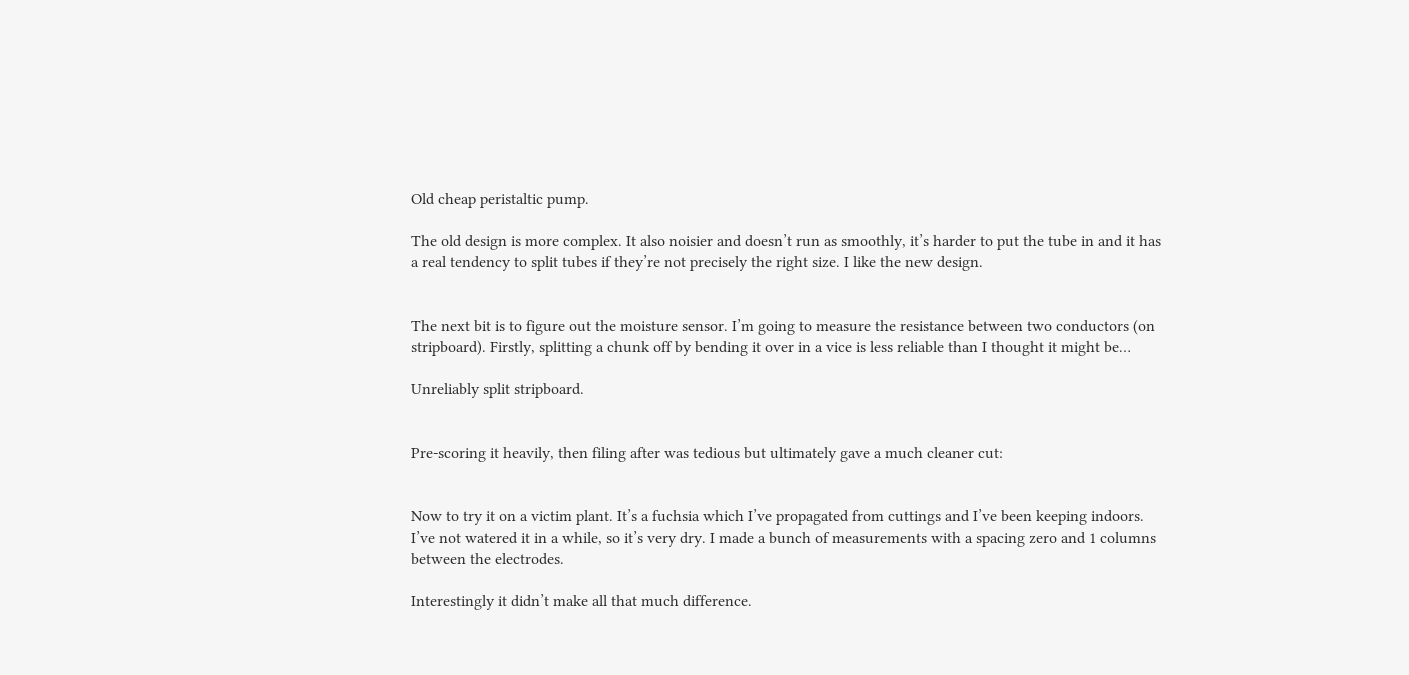Old cheap peristaltic pump.

The old design is more complex. It also noisier and doesn’t run as smoothly, it’s harder to put the tube in and it has a real tendency to split tubes if they’re not precisely the right size. I like the new design.


The next bit is to figure out the moisture sensor. I’m going to measure the resistance between two conductors (on stripboard). Firstly, splitting a chunk off by bending it over in a vice is less reliable than I thought it might be…

Unreliably split stripboard.


Pre-scoring it heavily, then filing after was tedious but ultimately gave a much cleaner cut:


Now to try it on a victim plant. It’s a fuchsia which I’ve propagated from cuttings and I’ve been keeping indoors. I’ve not watered it in a while, so it’s very dry. I made a bunch of measurements with a spacing zero and 1 columns between the electrodes.

Interestingly it didn’t make all that much difference.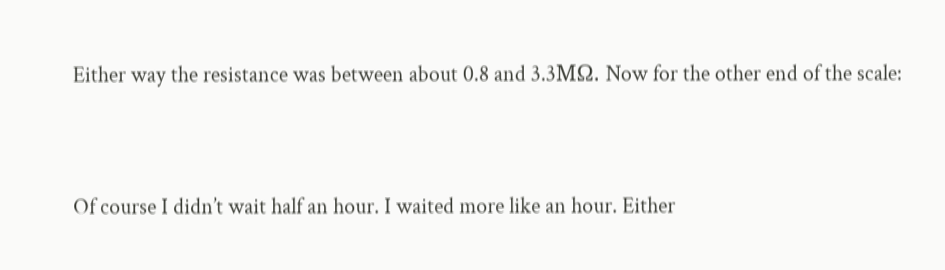Either way the resistance was between about 0.8 and 3.3MΩ. Now for the other end of the scale:


Of course I didn’t wait half an hour. I waited more like an hour. Either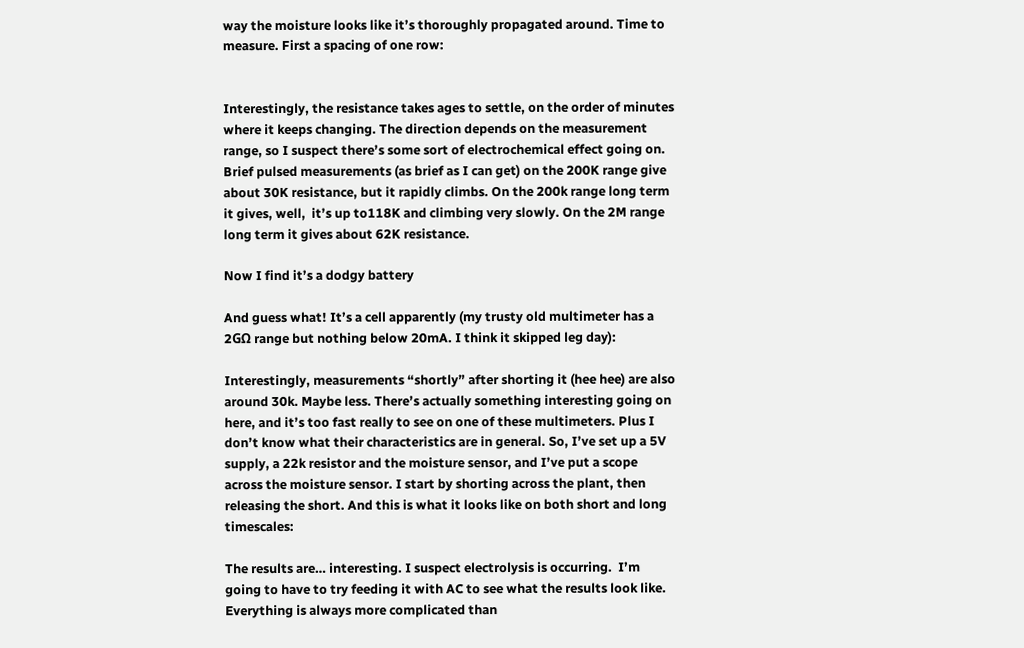way the moisture looks like it’s thoroughly propagated around. Time to measure. First a spacing of one row:


Interestingly, the resistance takes ages to settle, on the order of minutes where it keeps changing. The direction depends on the measurement range, so I suspect there’s some sort of electrochemical effect going on. Brief pulsed measurements (as brief as I can get) on the 200K range give about 30K resistance, but it rapidly climbs. On the 200k range long term it gives, well,  it’s up to118K and climbing very slowly. On the 2M range long term it gives about 62K resistance.

Now I find it’s a dodgy battery

And guess what! It’s a cell apparently (my trusty old multimeter has a 2GΩ range but nothing below 20mA. I think it skipped leg day):

Interestingly, measurements “shortly” after shorting it (hee hee) are also around 30k. Maybe less. There’s actually something interesting going on here, and it’s too fast really to see on one of these multimeters. Plus I don’t know what their characteristics are in general. So, I’ve set up a 5V supply, a 22k resistor and the moisture sensor, and I’ve put a scope across the moisture sensor. I start by shorting across the plant, then releasing the short. And this is what it looks like on both short and long timescales:

The results are… interesting. I suspect electrolysis is occurring.  I’m going to have to try feeding it with AC to see what the results look like. Everything is always more complicated than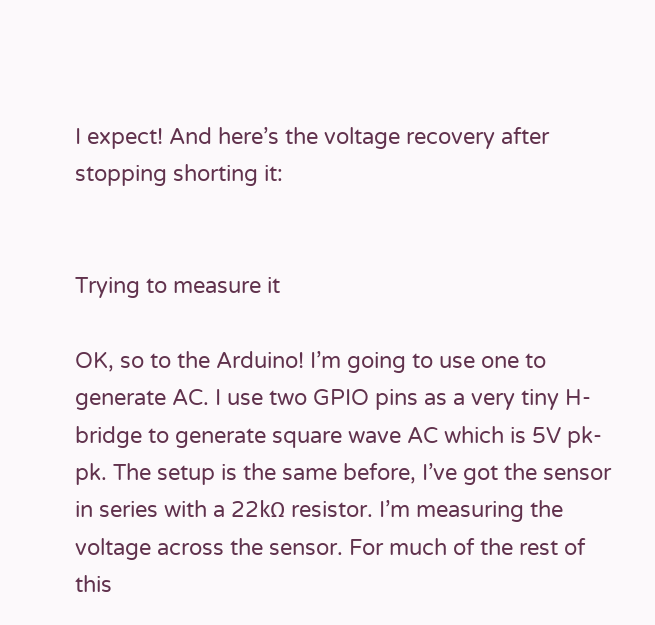I expect! And here’s the voltage recovery after stopping shorting it:


Trying to measure it

OK, so to the Arduino! I’m going to use one to generate AC. I use two GPIO pins as a very tiny H-bridge to generate square wave AC which is 5V pk-pk. The setup is the same before, I’ve got the sensor in series with a 22kΩ resistor. I’m measuring the voltage across the sensor. For much of the rest of this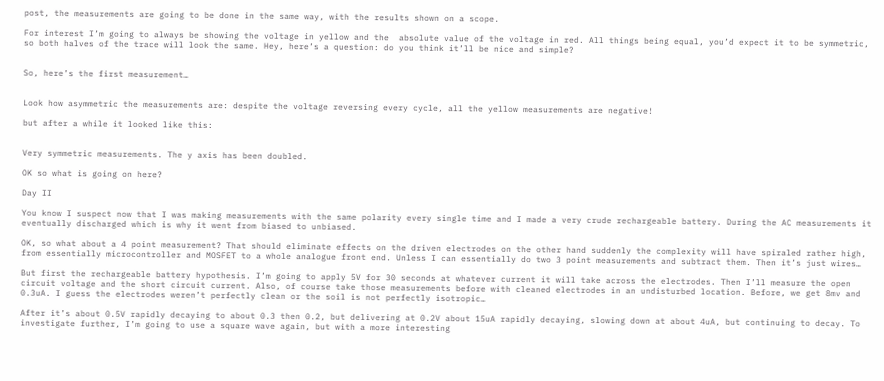post, the measurements are going to be done in the same way, with the results shown on a scope.

For interest I’m going to always be showing the voltage in yellow and the  absolute value of the voltage in red. All things being equal, you’d expect it to be symmetric, so both halves of the trace will look the same. Hey, here’s a question: do you think it’ll be nice and simple?


So, here’s the first measurement…


Look how asymmetric the measurements are: despite the voltage reversing every cycle, all the yellow measurements are negative!

but after a while it looked like this:


Very symmetric measurements. The y axis has been doubled.

OK so what is going on here?

Day II

You know I suspect now that I was making measurements with the same polarity every single time and I made a very crude rechargeable battery. During the AC measurements it eventually discharged which is why it went from biased to unbiased.

OK, so what about a 4 point measurement? That should eliminate effects on the driven electrodes on the other hand suddenly the complexity will have spiraled rather high, from essentially microcontroller and MOSFET to a whole analogue front end. Unless I can essentially do two 3 point measurements and subtract them. Then it’s just wires…

But first the rechargeable battery hypothesis. I’m going to apply 5V for 30 seconds at whatever current it will take across the electrodes. Then I’ll measure the open circuit voltage and the short circuit current. Also, of course take those measurements before with cleaned electrodes in an undisturbed location. Before, we get 8mv and 0.3uA. I guess the electrodes weren’t perfectly clean or the soil is not perfectly isotropic…

After it’s about 0.5V rapidly decaying to about 0.3 then 0.2, but delivering at 0.2V about 15uA rapidly decaying, slowing down at about 4uA, but continuing to decay. To investigate further, I’m going to use a square wave again, but with a more interesting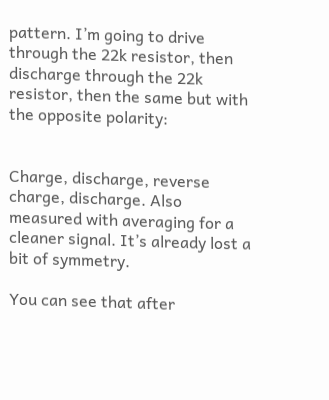pattern. I’m going to drive through the 22k resistor, then discharge through the 22k resistor, then the same but with the opposite polarity:


Charge, discharge, reverse charge, discharge. Also measured with averaging for a cleaner signal. It’s already lost a bit of symmetry.

You can see that after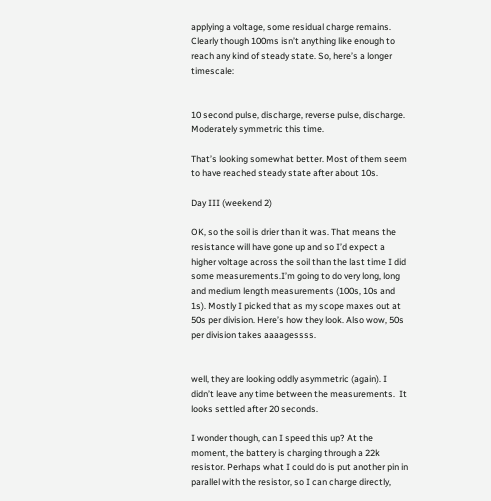applying a voltage, some residual charge remains. Clearly though 100ms isn’t anything like enough to reach any kind of steady state. So, here’s a longer timescale:


10 second pulse, discharge, reverse pulse, discharge. Moderately symmetric this time.

That’s looking somewhat better. Most of them seem to have reached steady state after about 10s.

Day III (weekend 2)

OK, so the soil is drier than it was. That means the resistance will have gone up and so I’d expect a higher voltage across the soil than the last time I did some measurements.I’m going to do very long, long and medium length measurements (100s, 10s and 1s). Mostly I picked that as my scope maxes out at 50s per division. Here’s how they look. Also wow, 50s per division takes aaaagessss.


well, they are looking oddly asymmetric (again). I didn’t leave any time between the measurements.  It looks settled after 20 seconds.

I wonder though, can I speed this up? At the moment, the battery is charging through a 22k resistor. Perhaps what I could do is put another pin in parallel with the resistor, so I can charge directly,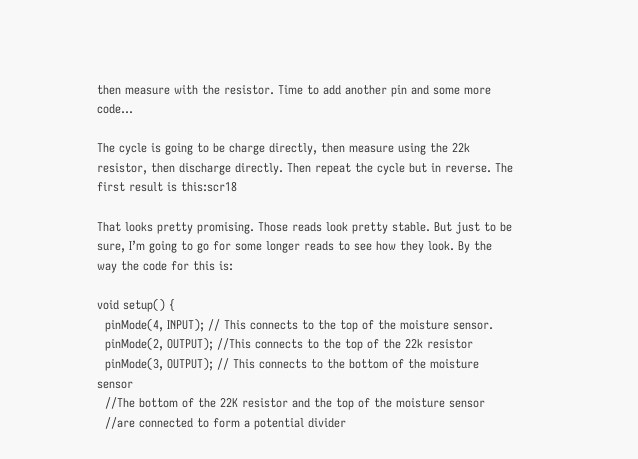then measure with the resistor. Time to add another pin and some more code…

The cycle is going to be charge directly, then measure using the 22k resistor, then discharge directly. Then repeat the cycle but in reverse. The first result is this:scr18

That looks pretty promising. Those reads look pretty stable. But just to be sure, I’m going to go for some longer reads to see how they look. By the way the code for this is:

void setup() {
  pinMode(4, INPUT); // This connects to the top of the moisture sensor.
  pinMode(2, OUTPUT); //This connects to the top of the 22k resistor
  pinMode(3, OUTPUT); // This connects to the bottom of the moisture sensor
  //The bottom of the 22K resistor and the top of the moisture sensor
  //are connected to form a potential divider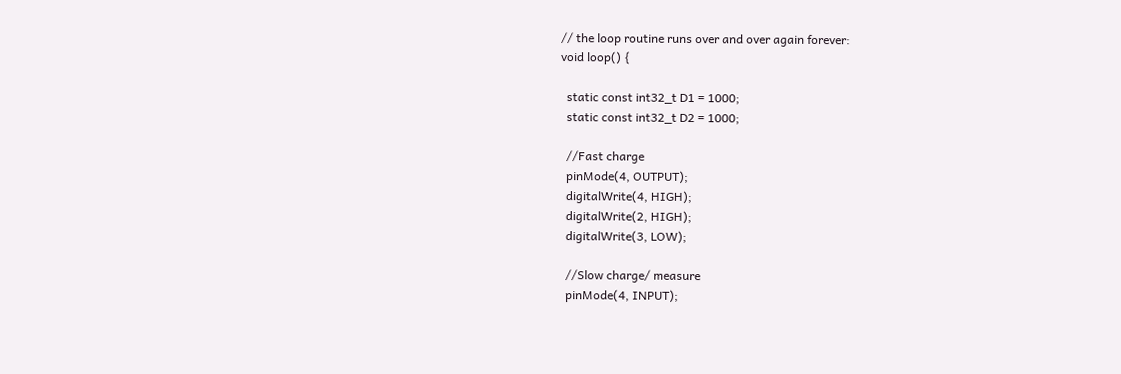// the loop routine runs over and over again forever:
void loop() {

  static const int32_t D1 = 1000;
  static const int32_t D2 = 1000;

  //Fast charge
  pinMode(4, OUTPUT);
  digitalWrite(4, HIGH);
  digitalWrite(2, HIGH);
  digitalWrite(3, LOW);

  //Slow charge/ measure
  pinMode(4, INPUT);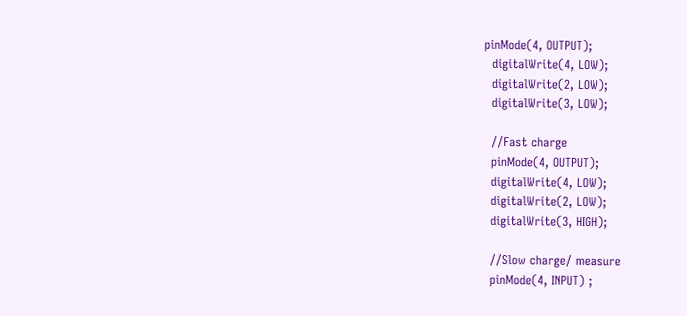pinMode(4, OUTPUT);
  digitalWrite(4, LOW);
  digitalWrite(2, LOW);
  digitalWrite(3, LOW);

  //Fast charge
  pinMode(4, OUTPUT);
  digitalWrite(4, LOW);
  digitalWrite(2, LOW);
  digitalWrite(3, HIGH);

  //Slow charge/ measure
  pinMode(4, INPUT) ;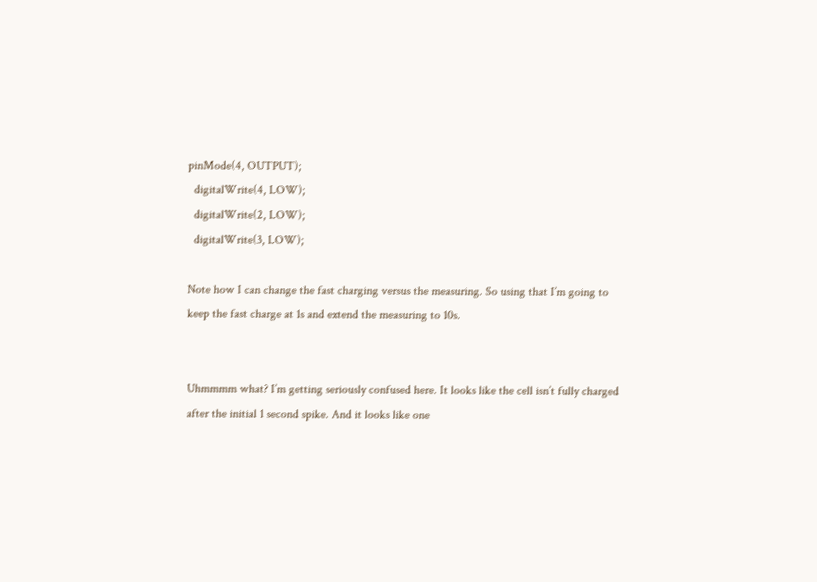pinMode(4, OUTPUT);
  digitalWrite(4, LOW);
  digitalWrite(2, LOW);
  digitalWrite(3, LOW);

Note how I can change the fast charging versus the measuring. So using that I’m going to keep the fast charge at 1s and extend the measuring to 10s.


Uhmmmm what? I’m getting seriously confused here. It looks like the cell isn’t fully charged after the initial 1 second spike. And it looks like one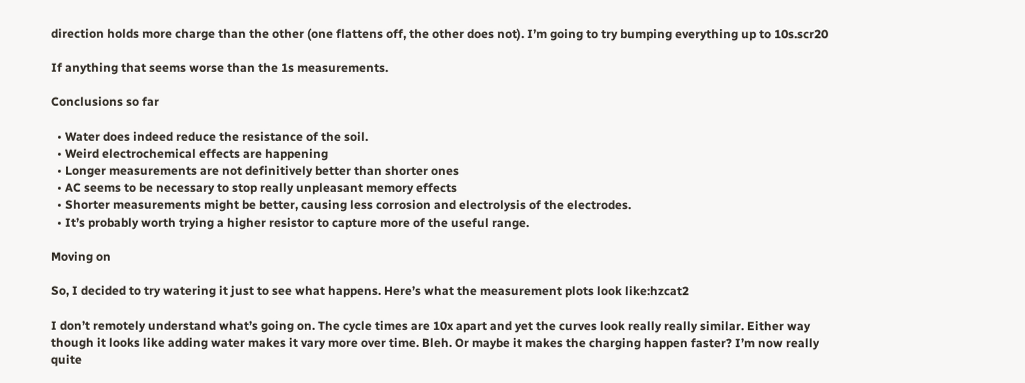direction holds more charge than the other (one flattens off, the other does not). I’m going to try bumping everything up to 10s.scr20

If anything that seems worse than the 1s measurements.

Conclusions so far

  • Water does indeed reduce the resistance of the soil.
  • Weird electrochemical effects are happening
  • Longer measurements are not definitively better than shorter ones
  • AC seems to be necessary to stop really unpleasant memory effects
  • Shorter measurements might be better, causing less corrosion and electrolysis of the electrodes.
  • It’s probably worth trying a higher resistor to capture more of the useful range.

Moving on

So, I decided to try watering it just to see what happens. Here’s what the measurement plots look like:hzcat2

I don’t remotely understand what’s going on. The cycle times are 10x apart and yet the curves look really really similar. Either way though it looks like adding water makes it vary more over time. Bleh. Or maybe it makes the charging happen faster? I’m now really quite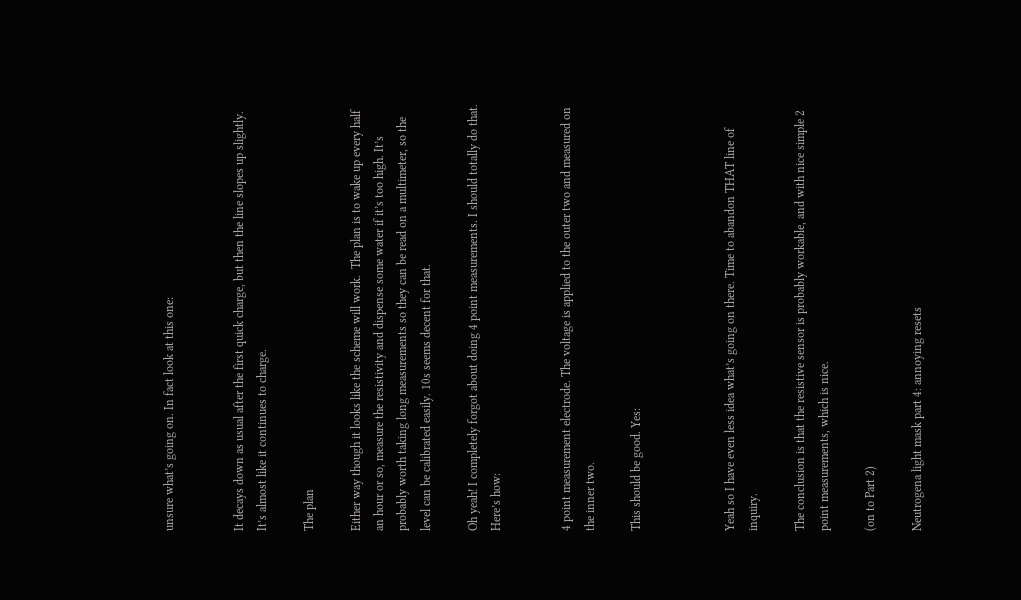unsure what’s going on. In fact look at this one:


It decays down as usual after the first quick charge, but then the line slopes up slightly. It’s almost like it continues to charge.

The plan

Either way though it looks like the scheme will work.  The plan is to wake up every half an hour or so, measure the resistivity and dispense some water if it’s too high. It’s probably worth taking long measurements so they can be read on a multimeter, so the level can be calibrated easily. 10s seems decent for that.

Oh yeah! I completely forgot about doing 4 point measurements. I should totally do that. Here’s how:


4 point measurement electrode. The voltage is applied to the outer two and measured on the inner two.

This should be good. Yes:



Yeah so I have even less idea what’s going on there. Time to abandon THAT line of inquiry.

The conclusion is that the resistive sensor is probably workable, and with nice simple 2 point measurements, which is nice.

(on to Part 2)

Neutrogena light mask part 4: annoying resets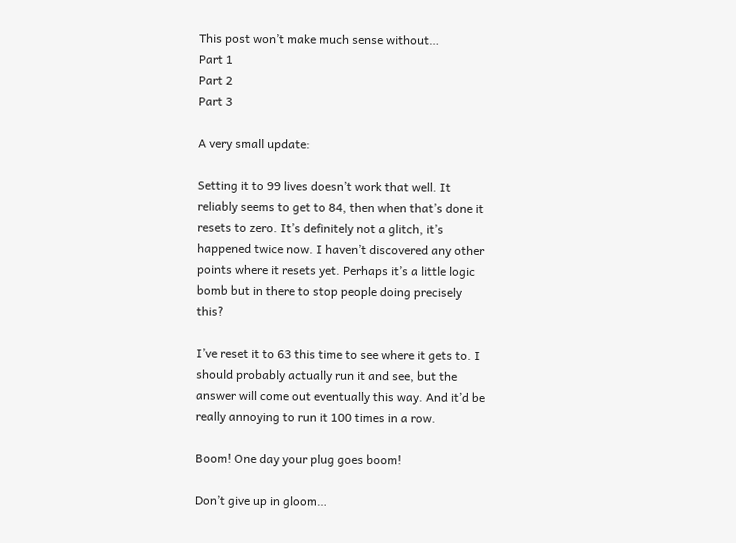This post won’t make much sense without…
Part 1
Part 2
Part 3

A very small update:

Setting it to 99 lives doesn’t work that well. It reliably seems to get to 84, then when that’s done it resets to zero. It’s definitely not a glitch, it’s happened twice now. I haven’t discovered any other points where it resets yet. Perhaps it’s a little logic bomb but in there to stop people doing precisely this?

I’ve reset it to 63 this time to see where it gets to. I should probably actually run it and see, but the answer will come out eventually this way. And it’d be really annoying to run it 100 times in a row.

Boom! One day your plug goes boom!

Don’t give up in gloom…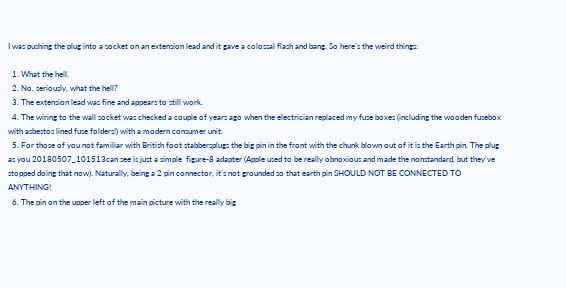I was pushing the plug into a socket on an extension lead and it gave a colossal flash and bang. So here’s the weird things:

  1. What the hell.
  2. No, seriously, what the hell?
  3. The extension lead was fine and appears to still work.
  4. The wiring to the wall socket was checked a couple of years ago when the electrician replaced my fuse boxes (including the wooden fusebox with asbestos lined fuse folders!) with a modern consumer unit.
  5. For those of you not familiar with British foot stabbersplugs the big pin in the front with the chunk blown out of it is the Earth pin. The plug as you 20180507_101513can see is just a simple  figure-8 adapter (Apple used to be really obnoxious and made the nonstandard, but they’ve stopped doing that now). Naturally, being a 2 pin connector, it’s not grounded so that earth pin SHOULD NOT BE CONNECTED TO ANYTHING!
  6. The pin on the upper left of the main picture with the really big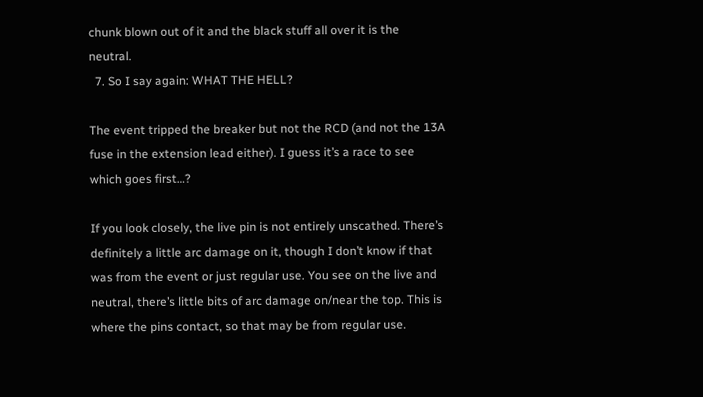chunk blown out of it and the black stuff all over it is the neutral.
  7. So I say again: WHAT THE HELL?

The event tripped the breaker but not the RCD (and not the 13A fuse in the extension lead either). I guess it’s a race to see which goes first…?

If you look closely, the live pin is not entirely unscathed. There’s definitely a little arc damage on it, though I don’t know if that was from the event or just regular use. You see on the live and neutral, there’s little bits of arc damage on/near the top. This is where the pins contact, so that may be from regular use.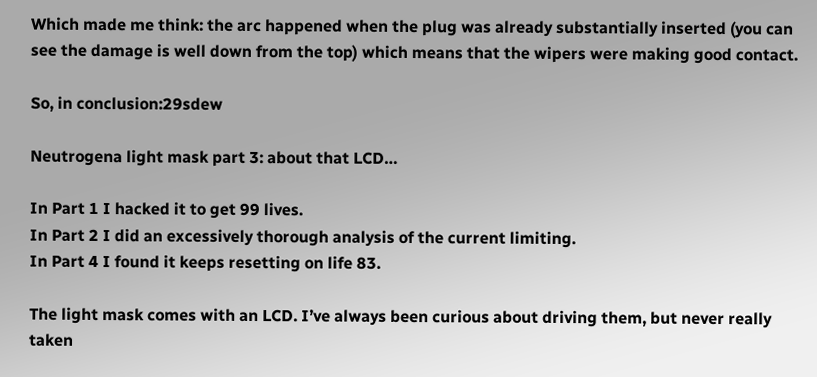Which made me think: the arc happened when the plug was already substantially inserted (you can see the damage is well down from the top) which means that the wipers were making good contact.

So, in conclusion:29sdew

Neutrogena light mask part 3: about that LCD…

In Part 1 I hacked it to get 99 lives.
In Part 2 I did an excessively thorough analysis of the current limiting.
In Part 4 I found it keeps resetting on life 83.

The light mask comes with an LCD. I’ve always been curious about driving them, but never really taken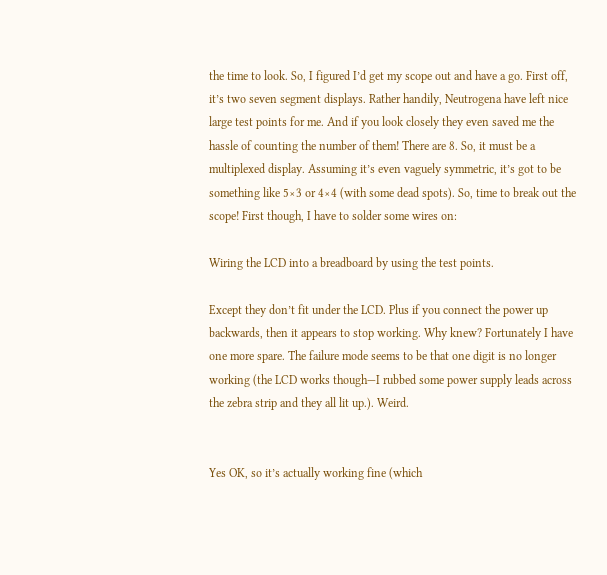the time to look. So, I figured I’d get my scope out and have a go. First off, it’s two seven segment displays. Rather handily, Neutrogena have left nice large test points for me. And if you look closely they even saved me the hassle of counting the number of them! There are 8. So, it must be a multiplexed display. Assuming it’s even vaguely symmetric, it’s got to be something like 5×3 or 4×4 (with some dead spots). So, time to break out the scope! First though, I have to solder some wires on:

Wiring the LCD into a breadboard by using the test points.

Except they don’t fit under the LCD. Plus if you connect the power up backwards, then it appears to stop working. Why knew? Fortunately I have one more spare. The failure mode seems to be that one digit is no longer working (the LCD works though—I rubbed some power supply leads across the zebra strip and they all lit up.). Weird.


Yes OK, so it’s actually working fine (which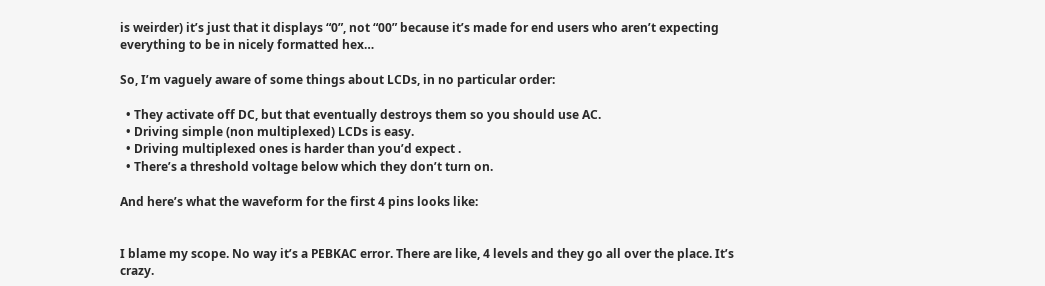is weirder) it’s just that it displays “0”, not “00” because it’s made for end users who aren’t expecting everything to be in nicely formatted hex…

So, I’m vaguely aware of some things about LCDs, in no particular order:

  • They activate off DC, but that eventually destroys them so you should use AC.
  • Driving simple (non multiplexed) LCDs is easy.
  • Driving multiplexed ones is harder than you’d expect .
  • There’s a threshold voltage below which they don’t turn on.

And here’s what the waveform for the first 4 pins looks like:


I blame my scope. No way it’s a PEBKAC error. There are like, 4 levels and they go all over the place. It’s crazy.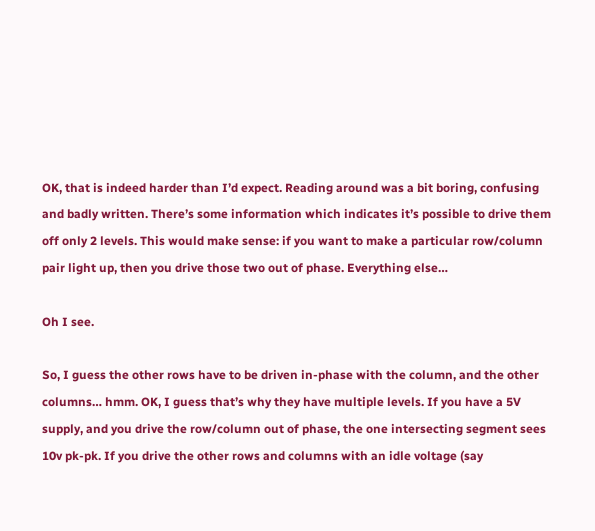OK, that is indeed harder than I’d expect. Reading around was a bit boring, confusing and badly written. There’s some information which indicates it’s possible to drive them off only 2 levels. This would make sense: if you want to make a particular row/column pair light up, then you drive those two out of phase. Everything else…

Oh I see.

So, I guess the other rows have to be driven in-phase with the column, and the other columns… hmm. OK, I guess that’s why they have multiple levels. If you have a 5V supply, and you drive the row/column out of phase, the one intersecting segment sees 10v pk-pk. If you drive the other rows and columns with an idle voltage (say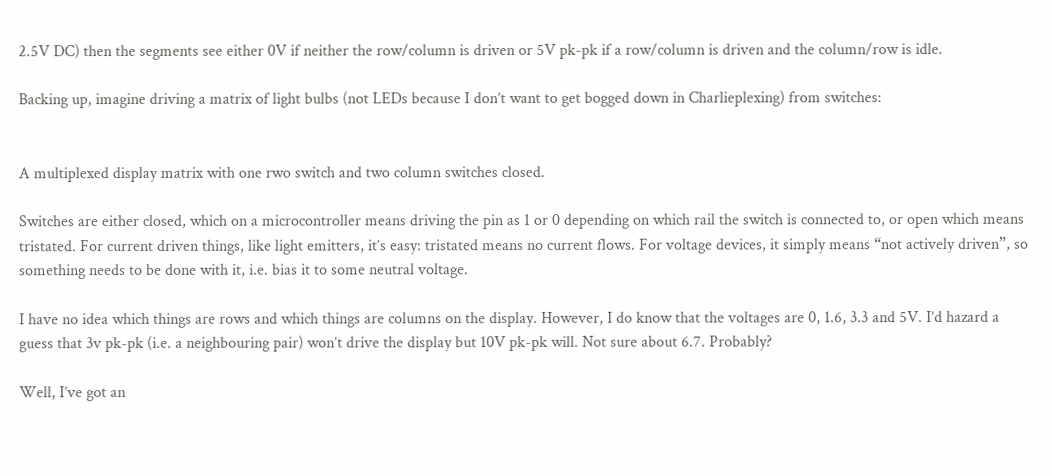2.5V DC) then the segments see either 0V if neither the row/column is driven or 5V pk-pk if a row/column is driven and the column/row is idle.

Backing up, imagine driving a matrix of light bulbs (not LEDs because I don’t want to get bogged down in Charlieplexing) from switches:


A multiplexed display matrix with one rwo switch and two column switches closed.

Switches are either closed, which on a microcontroller means driving the pin as 1 or 0 depending on which rail the switch is connected to, or open which means tristated. For current driven things, like light emitters, it’s easy: tristated means no current flows. For voltage devices, it simply means “not actively driven”, so something needs to be done with it, i.e. bias it to some neutral voltage.

I have no idea which things are rows and which things are columns on the display. However, I do know that the voltages are 0, 1.6, 3.3 and 5V. I’d hazard a guess that 3v pk-pk (i.e. a neighbouring pair) won’t drive the display but 10V pk-pk will. Not sure about 6.7. Probably?

Well, I’ve got an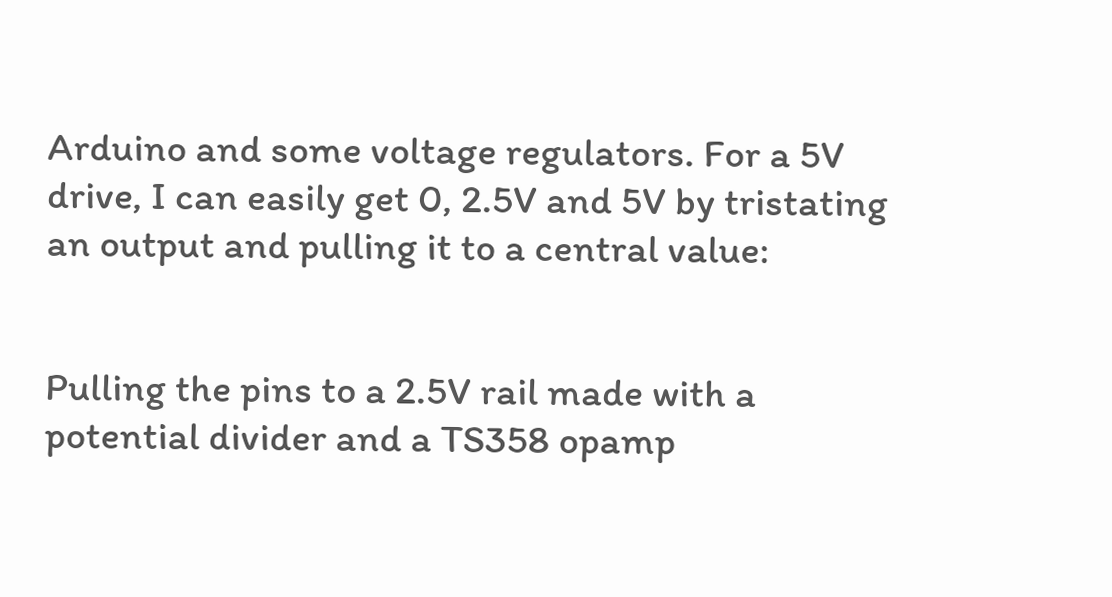Arduino and some voltage regulators. For a 5V drive, I can easily get 0, 2.5V and 5V by tristating an output and pulling it to a central value:


Pulling the pins to a 2.5V rail made with a potential divider and a TS358 opamp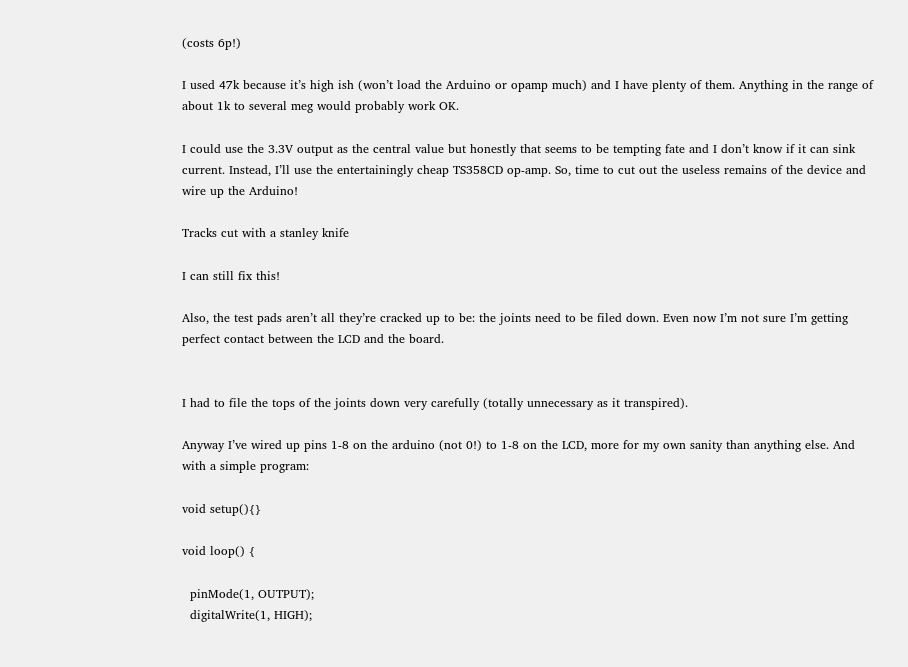(costs 6p!)

I used 47k because it’s high ish (won’t load the Arduino or opamp much) and I have plenty of them. Anything in the range of about 1k to several meg would probably work OK.

I could use the 3.3V output as the central value but honestly that seems to be tempting fate and I don’t know if it can sink current. Instead, I’ll use the entertainingly cheap TS358CD op-amp. So, time to cut out the useless remains of the device and wire up the Arduino!

Tracks cut with a stanley knife

I can still fix this!

Also, the test pads aren’t all they’re cracked up to be: the joints need to be filed down. Even now I’m not sure I’m getting perfect contact between the LCD and the board.


I had to file the tops of the joints down very carefully (totally unnecessary as it transpired).

Anyway I’ve wired up pins 1-8 on the arduino (not 0!) to 1-8 on the LCD, more for my own sanity than anything else. And with a simple program:

void setup(){}

void loop() {

  pinMode(1, OUTPUT);
  digitalWrite(1, HIGH);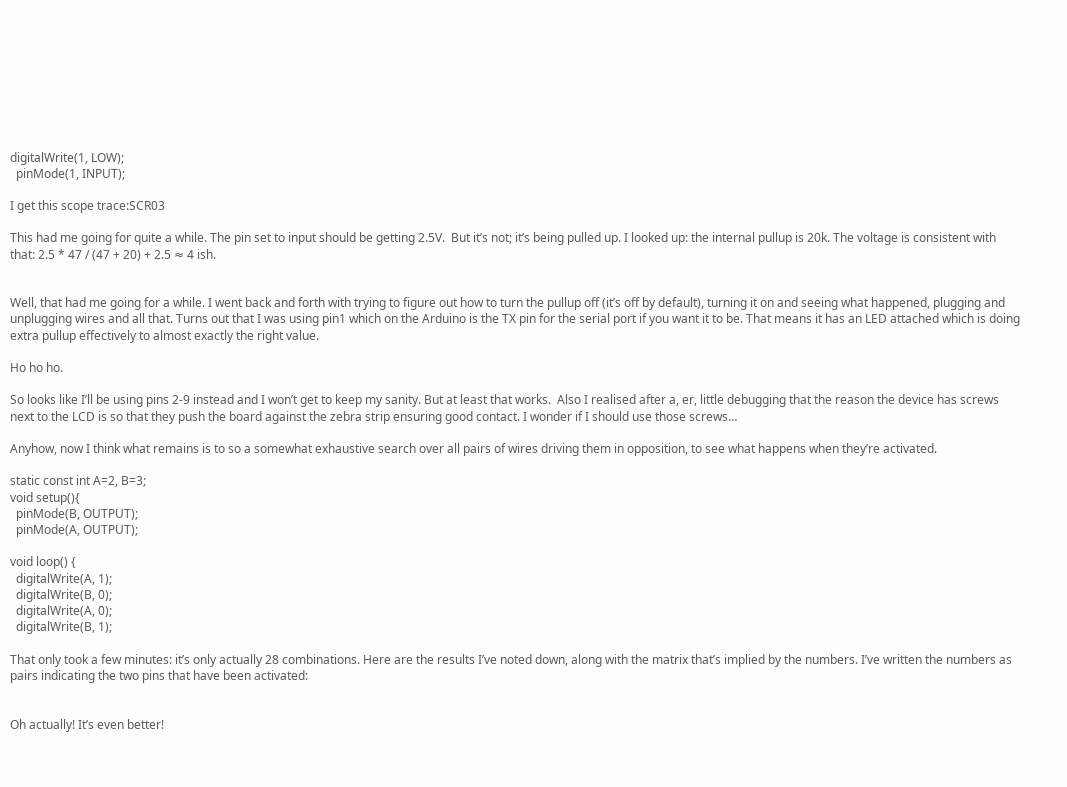digitalWrite(1, LOW);
  pinMode(1, INPUT);

I get this scope trace:SCR03

This had me going for quite a while. The pin set to input should be getting 2.5V.  But it’s not; it’s being pulled up. I looked up: the internal pullup is 20k. The voltage is consistent with that: 2.5 * 47 / (47 + 20) + 2.5 ≈ 4 ish.


Well, that had me going for a while. I went back and forth with trying to figure out how to turn the pullup off (it’s off by default), turning it on and seeing what happened, plugging and unplugging wires and all that. Turns out that I was using pin1 which on the Arduino is the TX pin for the serial port if you want it to be. That means it has an LED attached which is doing extra pullup effectively to almost exactly the right value.

Ho ho ho.

So looks like I’ll be using pins 2-9 instead and I won’t get to keep my sanity. But at least that works.  Also I realised after a, er, little debugging that the reason the device has screws next to the LCD is so that they push the board against the zebra strip ensuring good contact. I wonder if I should use those screws…

Anyhow, now I think what remains is to so a somewhat exhaustive search over all pairs of wires driving them in opposition, to see what happens when they’re activated.

static const int A=2, B=3;
void setup(){
  pinMode(B, OUTPUT);
  pinMode(A, OUTPUT);

void loop() {
  digitalWrite(A, 1);
  digitalWrite(B, 0);
  digitalWrite(A, 0);
  digitalWrite(B, 1);

That only took a few minutes: it’s only actually 28 combinations. Here are the results I’ve noted down, along with the matrix that’s implied by the numbers. I’ve written the numbers as pairs indicating the two pins that have been activated:


Oh actually! It’s even better!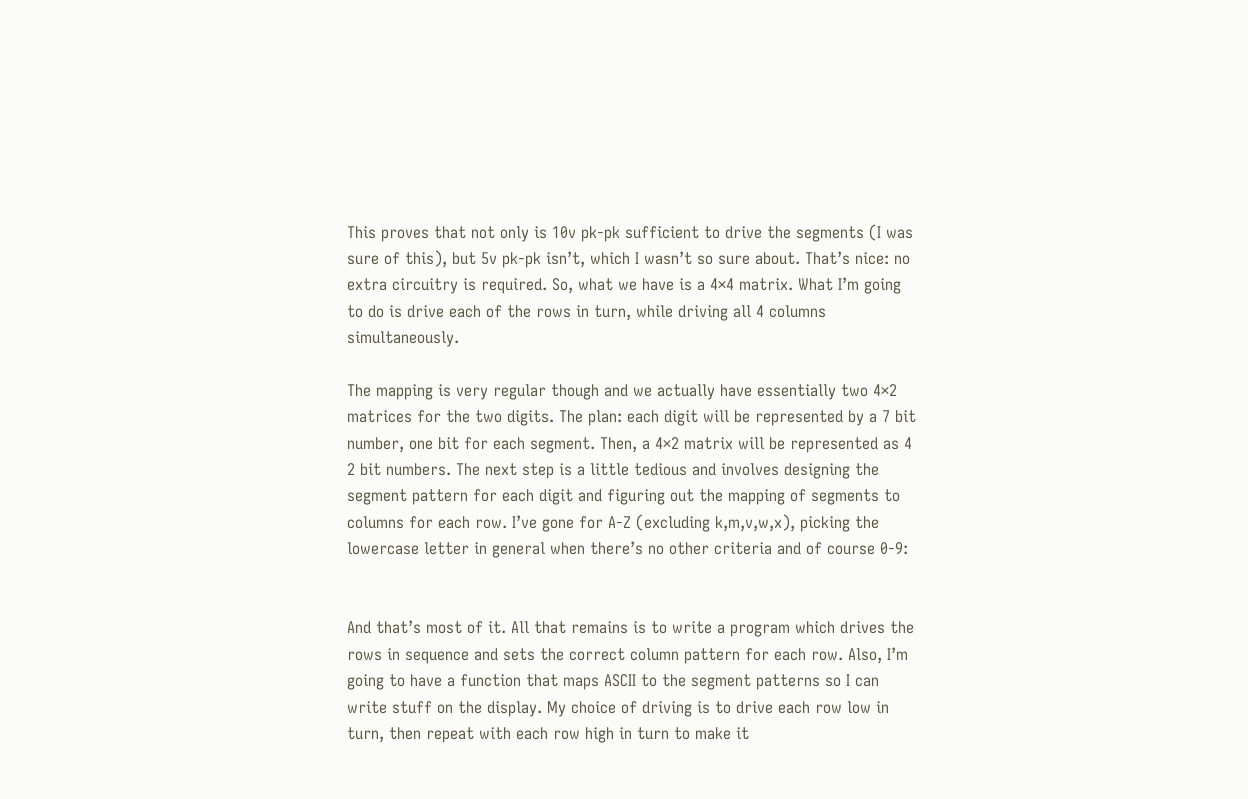This proves that not only is 10v pk-pk sufficient to drive the segments (I was sure of this), but 5v pk-pk isn’t, which I wasn’t so sure about. That’s nice: no extra circuitry is required. So, what we have is a 4×4 matrix. What I’m going to do is drive each of the rows in turn, while driving all 4 columns simultaneously.

The mapping is very regular though and we actually have essentially two 4×2 matrices for the two digits. The plan: each digit will be represented by a 7 bit number, one bit for each segment. Then, a 4×2 matrix will be represented as 4 2 bit numbers. The next step is a little tedious and involves designing the segment pattern for each digit and figuring out the mapping of segments to columns for each row. I’ve gone for A-Z (excluding k,m,v,w,x), picking the lowercase letter in general when there’s no other criteria and of course 0-9:


And that’s most of it. All that remains is to write a program which drives the rows in sequence and sets the correct column pattern for each row. Also, I’m going to have a function that maps ASCII to the segment patterns so I can write stuff on the display. My choice of driving is to drive each row low in turn, then repeat with each row high in turn to make it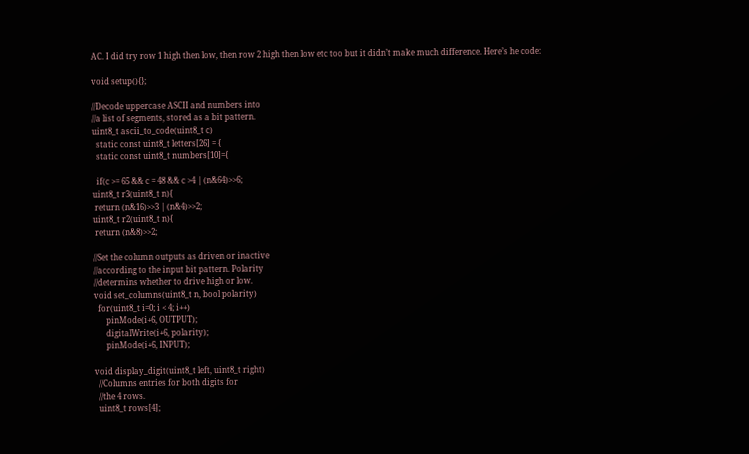AC. I did try row 1 high then low, then row 2 high then low etc too but it didn’t make much difference. Here’s he code:

void setup(){};

//Decode uppercase ASCII and numbers into
//a list of segments, stored as a bit pattern.
uint8_t ascii_to_code(uint8_t c)
  static const uint8_t letters[26] = {
  static const uint8_t numbers[10]={

  if(c >= 65 && c = 48 && c >4 | (n&64)>>6;
uint8_t r3(uint8_t n){
 return (n&16)>>3 | (n&4)>>2;
uint8_t r2(uint8_t n){
 return (n&8)>>2;

//Set the column outputs as driven or inactive
//according to the input bit pattern. Polarity
//determins whether to drive high or low.
void set_columns(uint8_t n, bool polarity)
  for(uint8_t i=0; i < 4; i++)
      pinMode(i+6, OUTPUT);
      digitalWrite(i+6, polarity);
      pinMode(i+6, INPUT);

void display_digit(uint8_t left, uint8_t right)
  //Columns entries for both digits for
  //the 4 rows.
  uint8_t rows[4];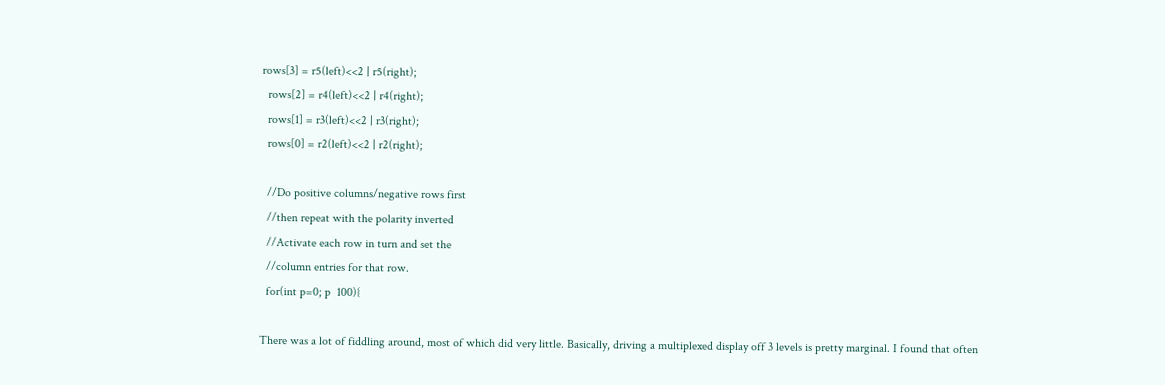rows[3] = r5(left)<<2 | r5(right);
  rows[2] = r4(left)<<2 | r4(right);
  rows[1] = r3(left)<<2 | r3(right);
  rows[0] = r2(left)<<2 | r2(right);

  //Do positive columns/negative rows first
  //then repeat with the polarity inverted
  //Activate each row in turn and set the
  //column entries for that row.
  for(int p=0; p  100){

There was a lot of fiddling around, most of which did very little. Basically, driving a multiplexed display off 3 levels is pretty marginal. I found that often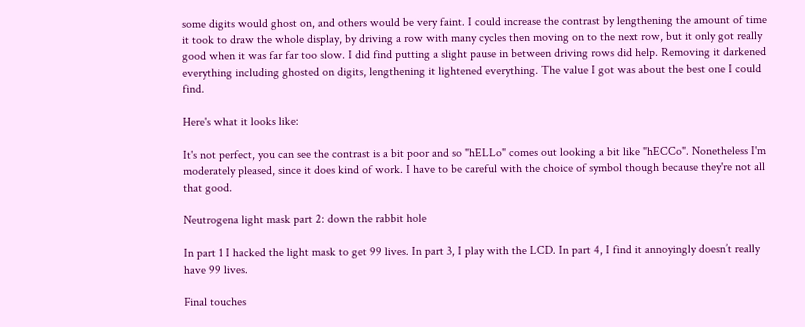some digits would ghost on, and others would be very faint. I could increase the contrast by lengthening the amount of time it took to draw the whole display, by driving a row with many cycles then moving on to the next row, but it only got really good when it was far far too slow. I did find putting a slight pause in between driving rows did help. Removing it darkened everything including ghosted on digits, lengthening it lightened everything. The value I got was about the best one I could find.

Here's what it looks like:

It's not perfect, you can see the contrast is a bit poor and so "hELLo" comes out looking a bit like "hECCo". Nonetheless I'm moderately pleased, since it does kind of work. I have to be careful with the choice of symbol though because they're not all that good.

Neutrogena light mask part 2: down the rabbit hole

In part 1 I hacked the light mask to get 99 lives. In part 3, I play with the LCD. In part 4, I find it annoyingly doesn’t really have 99 lives.

Final touches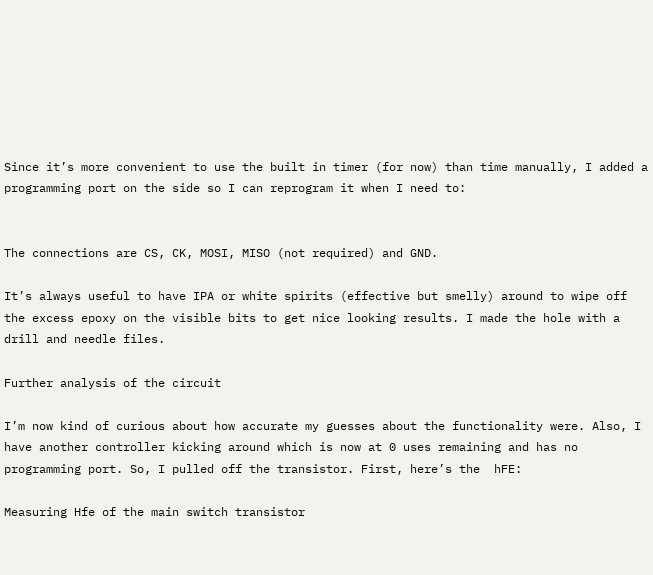Since it’s more convenient to use the built in timer (for now) than time manually, I added a programming port on the side so I can reprogram it when I need to:


The connections are CS, CK, MOSI, MISO (not required) and GND.

It’s always useful to have IPA or white spirits (effective but smelly) around to wipe off the excess epoxy on the visible bits to get nice looking results. I made the hole with a drill and needle files.

Further analysis of the circuit

I’m now kind of curious about how accurate my guesses about the functionality were. Also, I have another controller kicking around which is now at 0 uses remaining and has no programming port. So, I pulled off the transistor. First, here’s the  hFE:

Measuring Hfe of the main switch transistor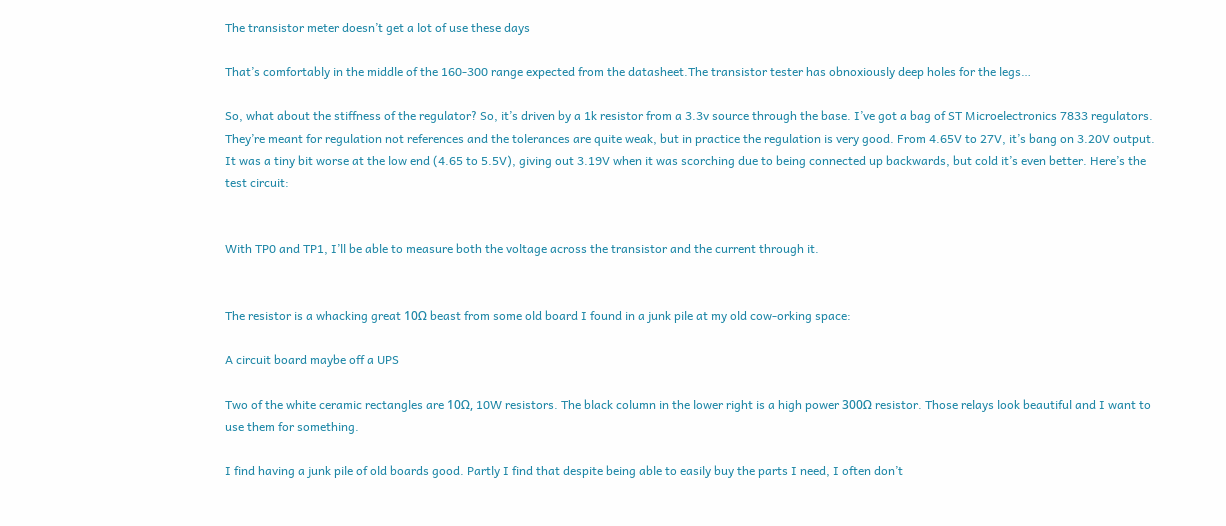The transistor meter doesn’t get a lot of use these days

That’s comfortably in the middle of the 160-300 range expected from the datasheet.The transistor tester has obnoxiously deep holes for the legs…

So, what about the stiffness of the regulator? So, it’s driven by a 1k resistor from a 3.3v source through the base. I’ve got a bag of ST Microelectronics 7833 regulators. They’re meant for regulation not references and the tolerances are quite weak, but in practice the regulation is very good. From 4.65V to 27V, it’s bang on 3.20V output. It was a tiny bit worse at the low end (4.65 to 5.5V), giving out 3.19V when it was scorching due to being connected up backwards, but cold it’s even better. Here’s the test circuit:


With TP0 and TP1, I’ll be able to measure both the voltage across the transistor and the current through it.


The resistor is a whacking great 10Ω beast from some old board I found in a junk pile at my old cow-orking space:

A circuit board maybe off a UPS

Two of the white ceramic rectangles are 10Ω, 10W resistors. The black column in the lower right is a high power 300Ω resistor. Those relays look beautiful and I want to use them for something.

I find having a junk pile of old boards good. Partly I find that despite being able to easily buy the parts I need, I often don’t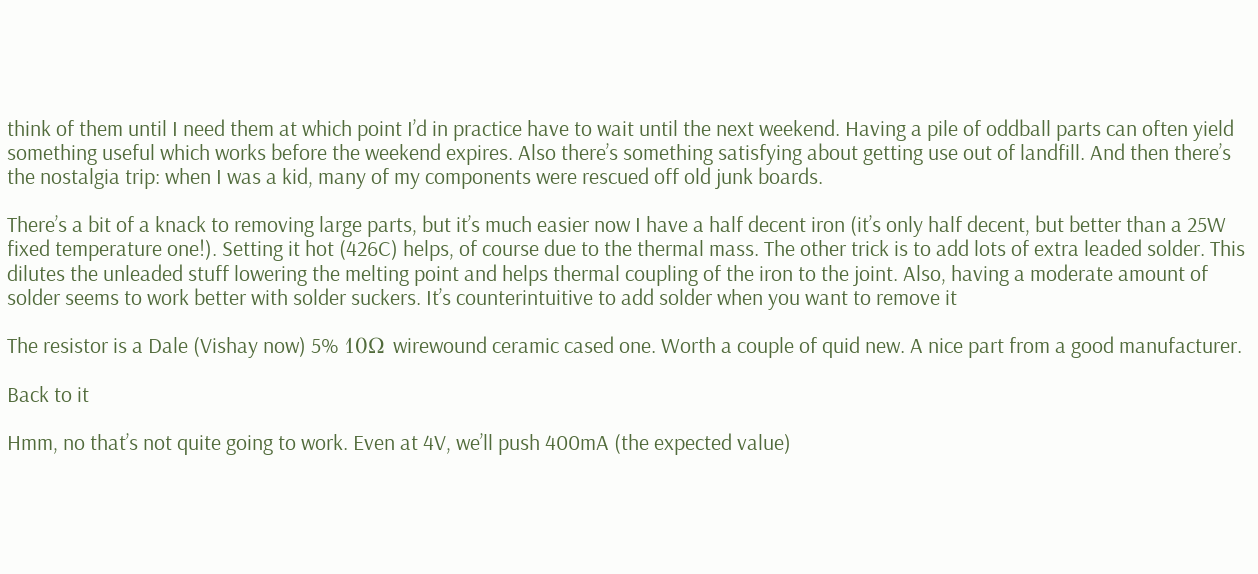think of them until I need them at which point I’d in practice have to wait until the next weekend. Having a pile of oddball parts can often yield something useful which works before the weekend expires. Also there’s something satisfying about getting use out of landfill. And then there’s the nostalgia trip: when I was a kid, many of my components were rescued off old junk boards.

There’s a bit of a knack to removing large parts, but it’s much easier now I have a half decent iron (it’s only half decent, but better than a 25W fixed temperature one!). Setting it hot (426C) helps, of course due to the thermal mass. The other trick is to add lots of extra leaded solder. This dilutes the unleaded stuff lowering the melting point and helps thermal coupling of the iron to the joint. Also, having a moderate amount of solder seems to work better with solder suckers. It’s counterintuitive to add solder when you want to remove it

The resistor is a Dale (Vishay now) 5% 10Ω wirewound ceramic cased one. Worth a couple of quid new. A nice part from a good manufacturer.

Back to it

Hmm, no that’s not quite going to work. Even at 4V, we’ll push 400mA (the expected value)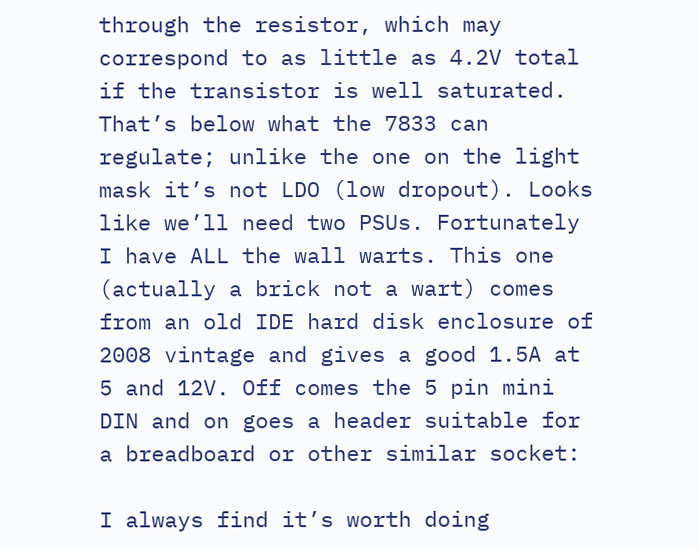through the resistor, which may correspond to as little as 4.2V total if the transistor is well saturated. That’s below what the 7833 can regulate; unlike the one on the light mask it’s not LDO (low dropout). Looks like we’ll need two PSUs. Fortunately I have ALL the wall warts. This one (actually a brick not a wart) comes from an old IDE hard disk enclosure of 2008 vintage and gives a good 1.5A at 5 and 12V. Off comes the 5 pin mini DIN and on goes a header suitable for a breadboard or other similar socket:

I always find it’s worth doing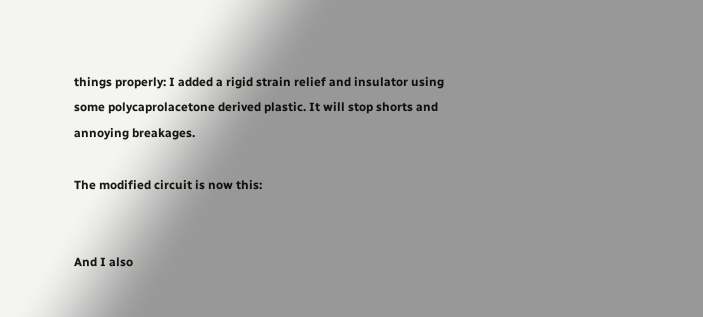things properly: I added a rigid strain relief and insulator using some polycaprolacetone derived plastic. It will stop shorts and annoying breakages.

The modified circuit is now this:


And I also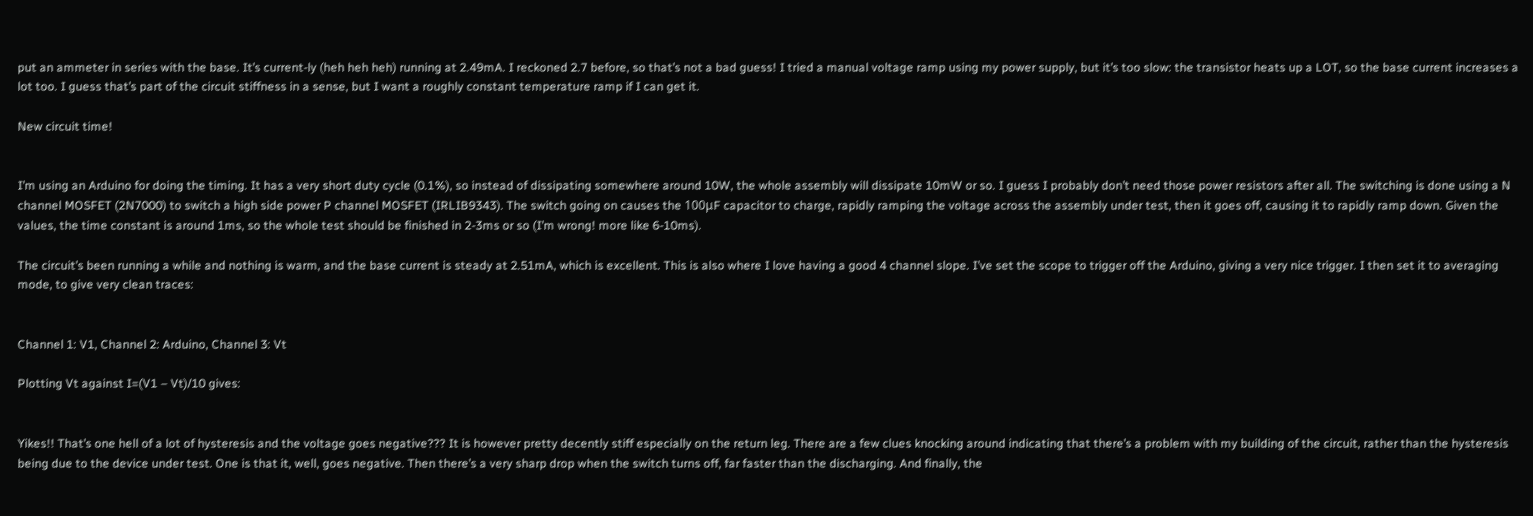put an ammeter in series with the base. It’s current-ly (heh heh heh) running at 2.49mA. I reckoned 2.7 before, so that’s not a bad guess! I tried a manual voltage ramp using my power supply, but it’s too slow: the transistor heats up a LOT, so the base current increases a lot too. I guess that’s part of the circuit stiffness in a sense, but I want a roughly constant temperature ramp if I can get it.

New circuit time!


I’m using an Arduino for doing the timing. It has a very short duty cycle (0.1%), so instead of dissipating somewhere around 10W, the whole assembly will dissipate 10mW or so. I guess I probably don’t need those power resistors after all. The switching is done using a N channel MOSFET (2N7000) to switch a high side power P channel MOSFET (IRLIB9343). The switch going on causes the 100μF capacitor to charge, rapidly ramping the voltage across the assembly under test, then it goes off, causing it to rapidly ramp down. Given the values, the time constant is around 1ms, so the whole test should be finished in 2-3ms or so (I’m wrong! more like 6-10ms).

The circuit’s been running a while and nothing is warm, and the base current is steady at 2.51mA, which is excellent. This is also where I love having a good 4 channel slope. I’ve set the scope to trigger off the Arduino, giving a very nice trigger. I then set it to averaging mode, to give very clean traces:


Channel 1: V1, Channel 2: Arduino, Channel 3: Vt

Plotting Vt against I=(V1 – Vt)/10 gives:


Yikes!! That’s one hell of a lot of hysteresis and the voltage goes negative??? It is however pretty decently stiff especially on the return leg. There are a few clues knocking around indicating that there’s a problem with my building of the circuit, rather than the hysteresis being due to the device under test. One is that it, well, goes negative. Then there’s a very sharp drop when the switch turns off, far faster than the discharging. And finally, the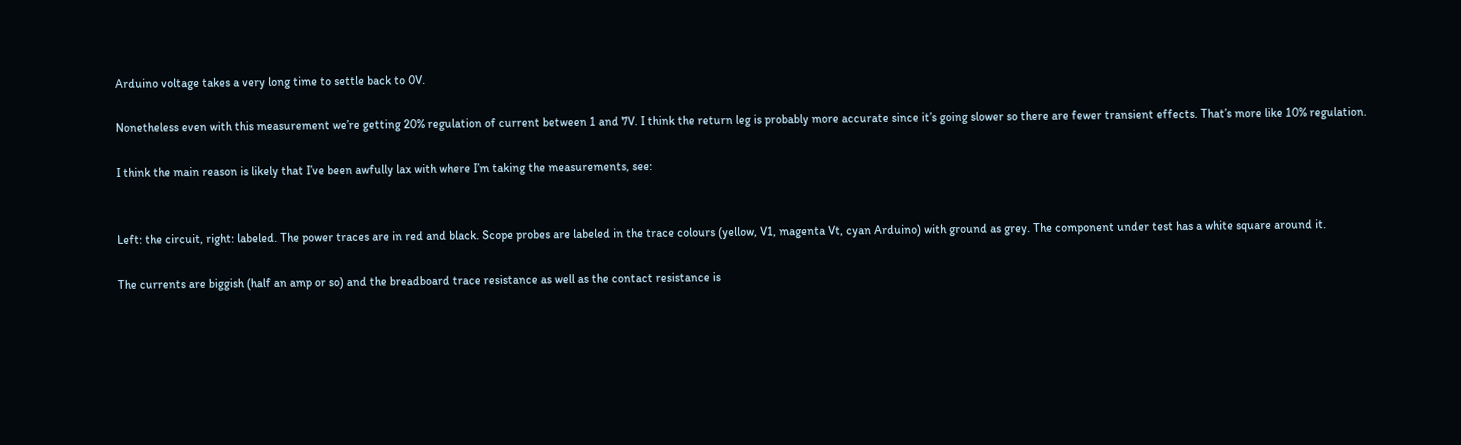Arduino voltage takes a very long time to settle back to 0V.

Nonetheless even with this measurement we’re getting 20% regulation of current between 1 and 7V. I think the return leg is probably more accurate since it’s going slower so there are fewer transient effects. That’s more like 10% regulation.

I think the main reason is likely that I’ve been awfully lax with where I’m taking the measurements, see:


Left: the circuit, right: labeled. The power traces are in red and black. Scope probes are labeled in the trace colours (yellow, V1, magenta Vt, cyan Arduino) with ground as grey. The component under test has a white square around it.

The currents are biggish (half an amp or so) and the breadboard trace resistance as well as the contact resistance is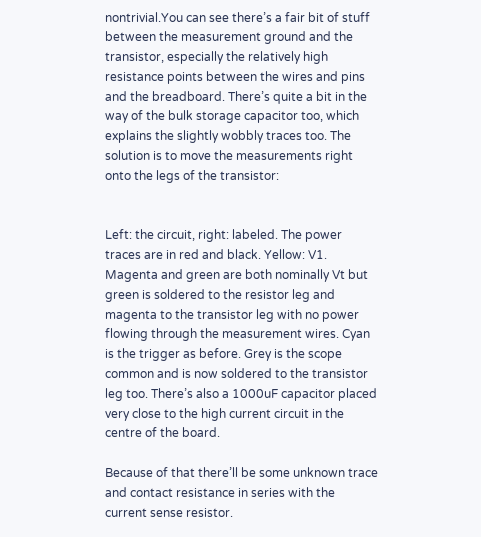nontrivial.You can see there’s a fair bit of stuff between the measurement ground and the transistor, especially the relatively high resistance points between the wires and pins and the breadboard. There’s quite a bit in the way of the bulk storage capacitor too, which explains the slightly wobbly traces too. The solution is to move the measurements right onto the legs of the transistor:


Left: the circuit, right: labeled. The power traces are in red and black. Yellow: V1. Magenta and green are both nominally Vt but green is soldered to the resistor leg and magenta to the transistor leg with no power flowing through the measurement wires. Cyan is the trigger as before. Grey is the scope common and is now soldered to the transistor leg too. There’s also a 1000uF capacitor placed very close to the high current circuit in the centre of the board.

Because of that there’ll be some unknown trace and contact resistance in series with the current sense resistor.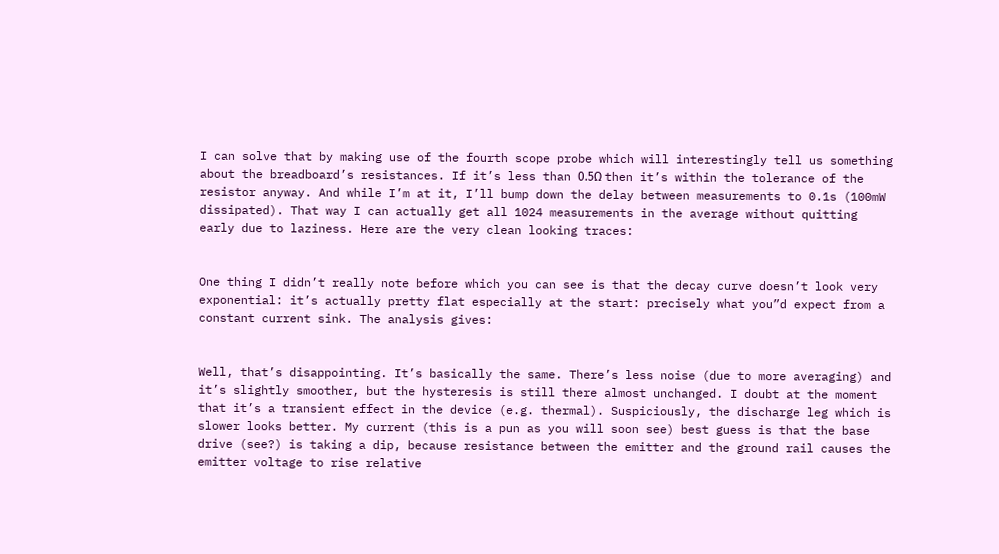I can solve that by making use of the fourth scope probe which will interestingly tell us something about the breadboard’s resistances. If it’s less than 0.5Ω then it’s within the tolerance of the resistor anyway. And while I’m at it, I’ll bump down the delay between measurements to 0.1s (100mW dissipated). That way I can actually get all 1024 measurements in the average without quitting early due to laziness. Here are the very clean looking traces:


One thing I didn’t really note before which you can see is that the decay curve doesn’t look very exponential: it’s actually pretty flat especially at the start: precisely what you”d expect from a constant current sink. The analysis gives:


Well, that’s disappointing. It’s basically the same. There’s less noise (due to more averaging) and it’s slightly smoother, but the hysteresis is still there almost unchanged. I doubt at the moment that it’s a transient effect in the device (e.g. thermal). Suspiciously, the discharge leg which is slower looks better. My current (this is a pun as you will soon see) best guess is that the base drive (see?) is taking a dip, because resistance between the emitter and the ground rail causes the emitter voltage to rise relative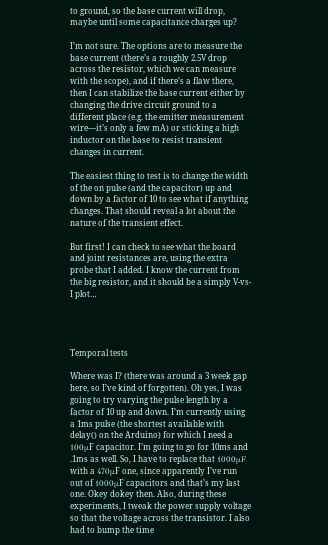to ground, so the base current will drop, maybe until some capacitance charges up?

I’m not sure. The options are to measure the base current (there’s a roughly 2.5V drop across the resistor, which we can measure with the scope), and if there’s a flaw there, then I can stabilize the base current either by changing the drive circuit ground to a different place (e.g. the emitter measurement wire—it’s only a few mA) or sticking a high inductor on the base to resist transient changes in current.

The easiest thing to test is to change the width of the on pulse (and the capacitor) up and down by a factor of 10 to see what if anything changes. That should reveal a lot about the nature of the transient effect.

But first! I can check to see what the board and joint resistances are, using the extra probe that I added. I know the current from the big resistor, and it should be a simply V-vs-I plot…




Temporal tests

Where was I? (there was around a 3 week gap here, so I’ve kind of forgotten). Oh yes, I was going to try varying the pulse length by a factor of 10 up and down. I’m currently using a 1ms pulse (the shortest available with delay() on the Arduino) for which I need a 100μF capacitor. I’m going to go for 10ms and .1ms as well. So, I have to replace that 1000μF with a 470μF one, since apparently I’ve run out of 1000μF capacitors and that’s my last one. Okey dokey then. Also, during these experiments, I tweak the power supply voltage so that the voltage across the transistor. I also had to bump the time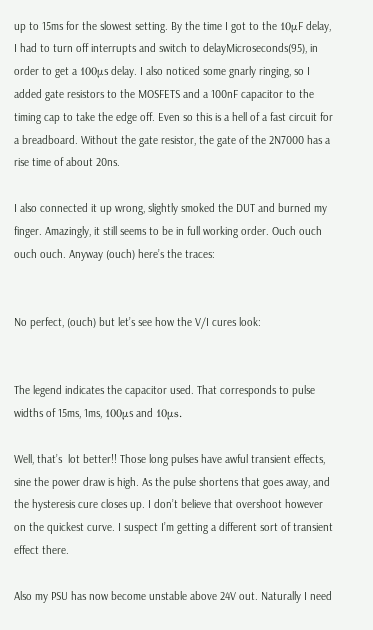up to 15ms for the slowest setting. By the time I got to the 10μF delay, I had to turn off interrupts and switch to delayMicroseconds(95), in order to get a 100μs delay. I also noticed some gnarly ringing, so I added gate resistors to the MOSFETS and a 100nF capacitor to the timing cap to take the edge off. Even so this is a hell of a fast circuit for a breadboard. Without the gate resistor, the gate of the 2N7000 has a rise time of about 20ns.

I also connected it up wrong, slightly smoked the DUT and burned my finger. Amazingly, it still seems to be in full working order. Ouch ouch ouch ouch. Anyway (ouch) here’s the traces:


No perfect, (ouch) but let’s see how the V/I cures look:


The legend indicates the capacitor used. That corresponds to pulse widths of 15ms, 1ms, 100μs and 10μs.

Well, that’s  lot better!! Those long pulses have awful transient effects, sine the power draw is high. As the pulse shortens that goes away, and the hysteresis cure closes up. I don’t believe that overshoot however on the quickest curve. I suspect I’m getting a different sort of transient effect there.

Also my PSU has now become unstable above 24V out. Naturally I need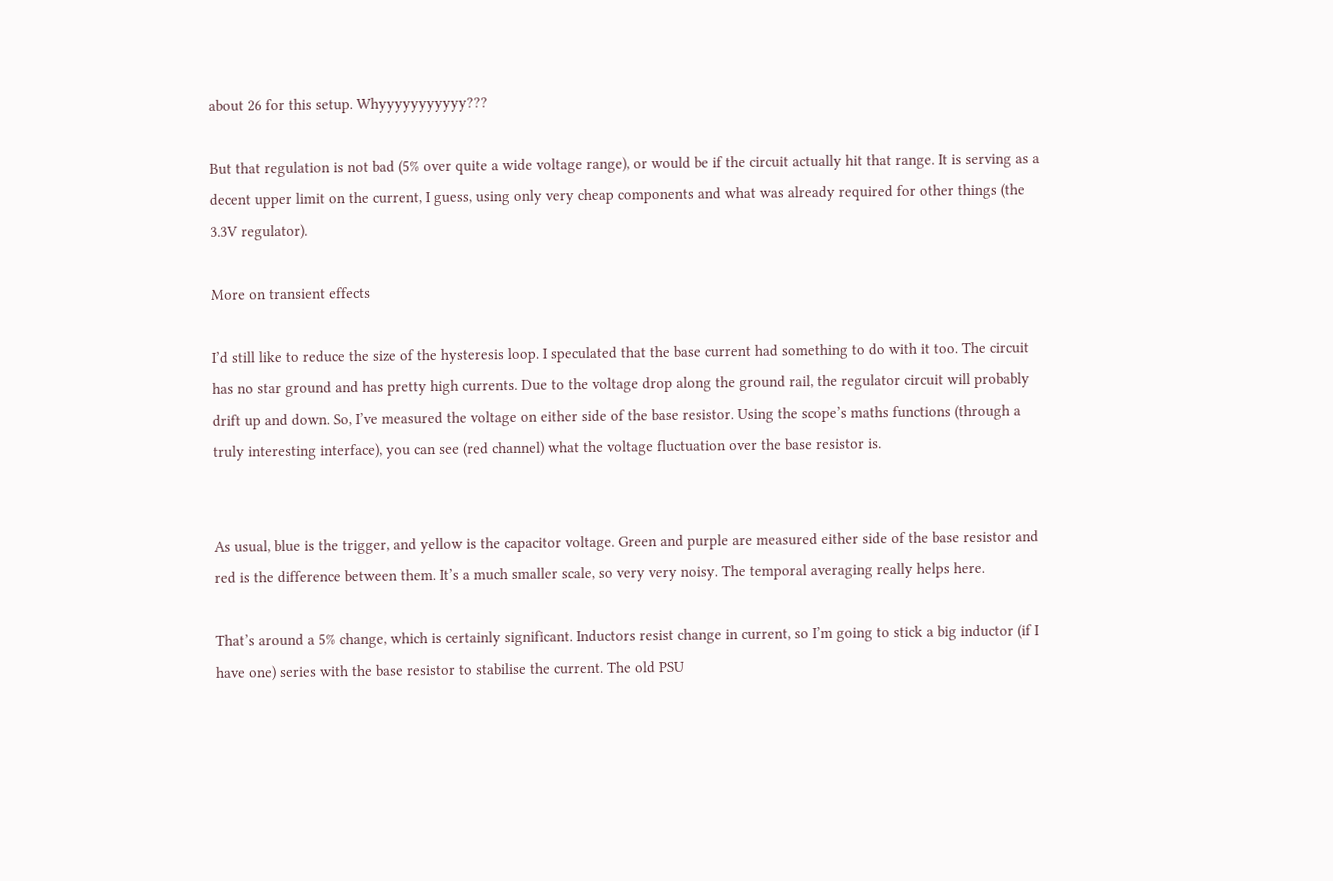about 26 for this setup. Whyyyyyyyyyyy???

But that regulation is not bad (5% over quite a wide voltage range), or would be if the circuit actually hit that range. It is serving as a decent upper limit on the current, I guess, using only very cheap components and what was already required for other things (the 3.3V regulator).

More on transient effects

I’d still like to reduce the size of the hysteresis loop. I speculated that the base current had something to do with it too. The circuit has no star ground and has pretty high currents. Due to the voltage drop along the ground rail, the regulator circuit will probably drift up and down. So, I’ve measured the voltage on either side of the base resistor. Using the scope’s maths functions (through a truly interesting interface), you can see (red channel) what the voltage fluctuation over the base resistor is.


As usual, blue is the trigger, and yellow is the capacitor voltage. Green and purple are measured either side of the base resistor and red is the difference between them. It’s a much smaller scale, so very very noisy. The temporal averaging really helps here.

That’s around a 5% change, which is certainly significant. Inductors resist change in current, so I’m going to stick a big inductor (if I have one) series with the base resistor to stabilise the current. The old PSU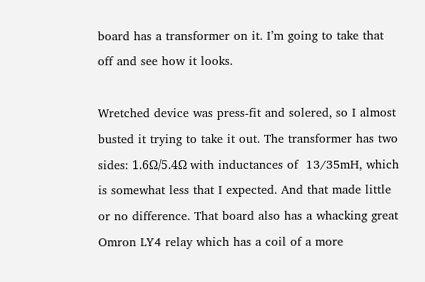board has a transformer on it. I’m going to take that off and see how it looks.

Wretched device was press-fit and solered, so I almost busted it trying to take it out. The transformer has two sides: 1.6Ω/5.4Ω with inductances of  13/35mH, which is somewhat less that I expected. And that made little or no difference. That board also has a whacking great Omron LY4 relay which has a coil of a more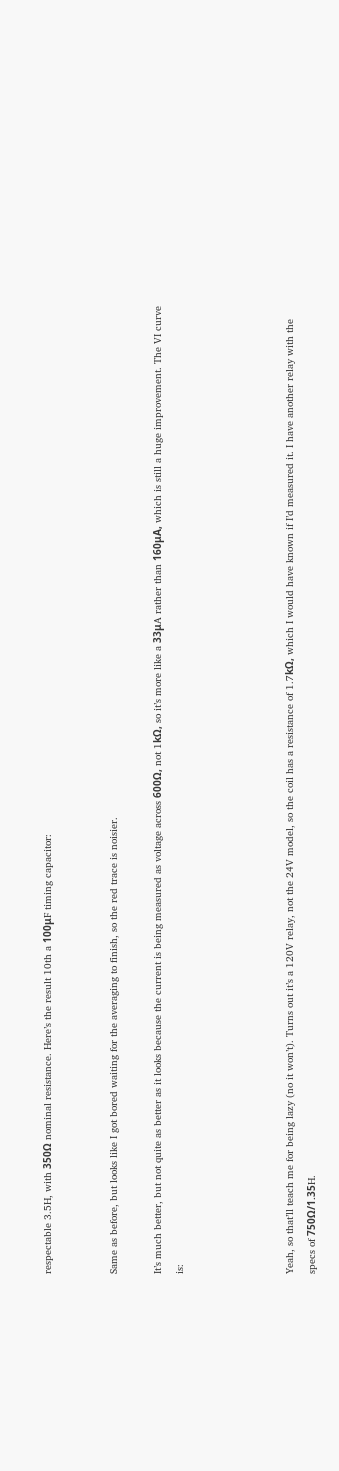respectable 3.5H, with 350Ω nominal resistance. Here’s the result 10th a 100μF timing capacitor:


Same as before, but looks like I got bored waiting for the averaging to finish, so the red trace is noisier.

It’s much better, but not quite as better as it looks because the current is being measured as voltage across 600Ω, not 1kΩ, so it’s more like a 33μA rather than 160μA, which is still a huge improvement. The VI curve is:




Yeah, so that’ll teach me for being lazy (no it won’t). Turns out it’s a 120V relay, not the 24V model, so the coil has a resistance of 1.7kΩ, which I would have known if I’d measured it. I have another relay with the specs of 750Ω/1.35H.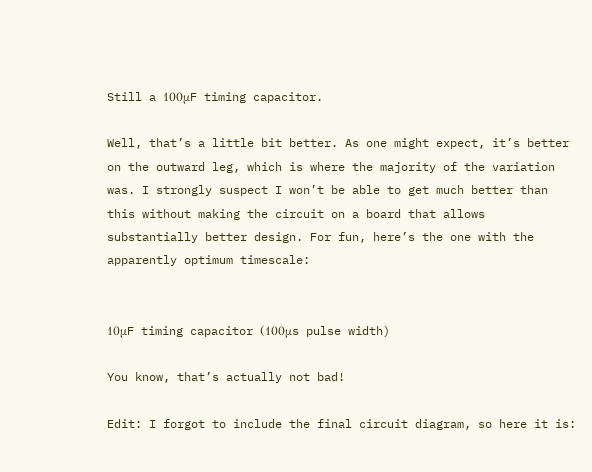Still a 100μF timing capacitor.

Well, that’s a little bit better. As one might expect, it’s better on the outward leg, which is where the majority of the variation was. I strongly suspect I won’t be able to get much better than this without making the circuit on a board that allows substantially better design. For fun, here’s the one with the apparently optimum timescale:


10μF timing capacitor (100μs pulse width)

You know, that’s actually not bad!

Edit: I forgot to include the final circuit diagram, so here it is: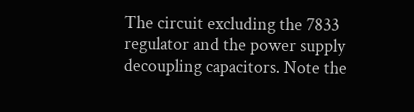The circuit excluding the 7833 regulator and the power supply decoupling capacitors. Note the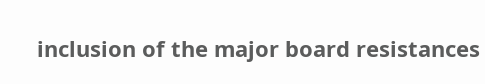inclusion of the major board resistances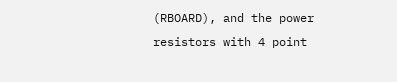(RBOARD), and the power resistors with 4 point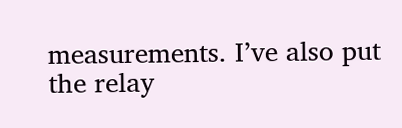measurements. I’ve also put the relay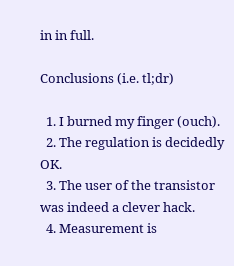in in full.

Conclusions (i.e. tl;dr)

  1. I burned my finger (ouch).
  2. The regulation is decidedly OK.
  3. The user of the transistor was indeed a clever hack.
  4. Measurement is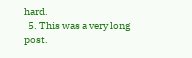hard.
  5. This was a very long post.